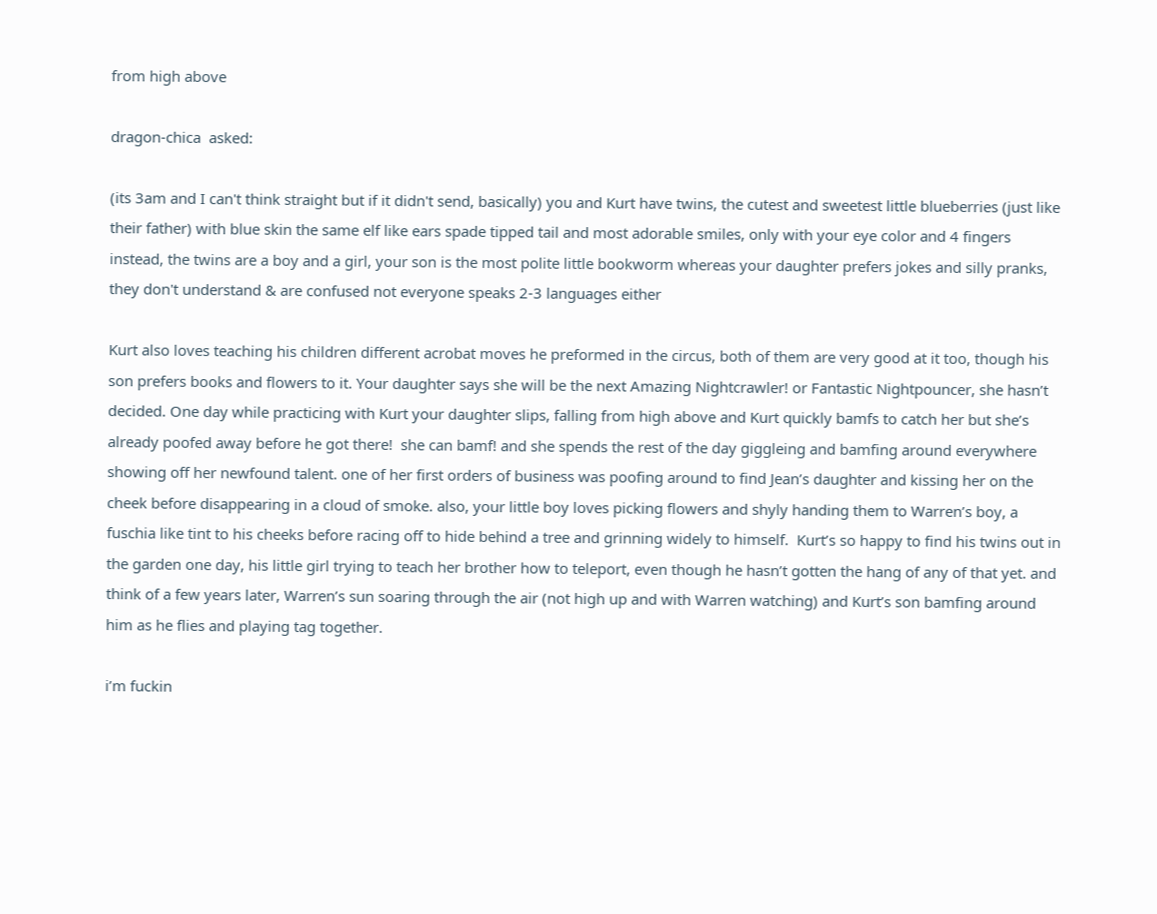from high above

dragon-chica  asked:

(its 3am and I can't think straight but if it didn't send, basically) you and Kurt have twins, the cutest and sweetest little blueberries (just like their father) with blue skin the same elf like ears spade tipped tail and most adorable smiles, only with your eye color and 4 fingers instead, the twins are a boy and a girl, your son is the most polite little bookworm whereas your daughter prefers jokes and silly pranks, they don't understand & are confused not everyone speaks 2-3 languages either

Kurt also loves teaching his children different acrobat moves he preformed in the circus, both of them are very good at it too, though his son prefers books and flowers to it. Your daughter says she will be the next Amazing Nightcrawler! or Fantastic Nightpouncer, she hasn’t decided. One day while practicing with Kurt your daughter slips, falling from high above and Kurt quickly bamfs to catch her but she’s already poofed away before he got there!  she can bamf! and she spends the rest of the day giggleing and bamfing around everywhere showing off her newfound talent. one of her first orders of business was poofing around to find Jean’s daughter and kissing her on the cheek before disappearing in a cloud of smoke. also, your little boy loves picking flowers and shyly handing them to Warren’s boy, a fuschia like tint to his cheeks before racing off to hide behind a tree and grinning widely to himself.  Kurt’s so happy to find his twins out in the garden one day, his little girl trying to teach her brother how to teleport, even though he hasn’t gotten the hang of any of that yet. and think of a few years later, Warren’s sun soaring through the air (not high up and with Warren watching) and Kurt’s son bamfing around him as he flies and playing tag together.

i’m fuckin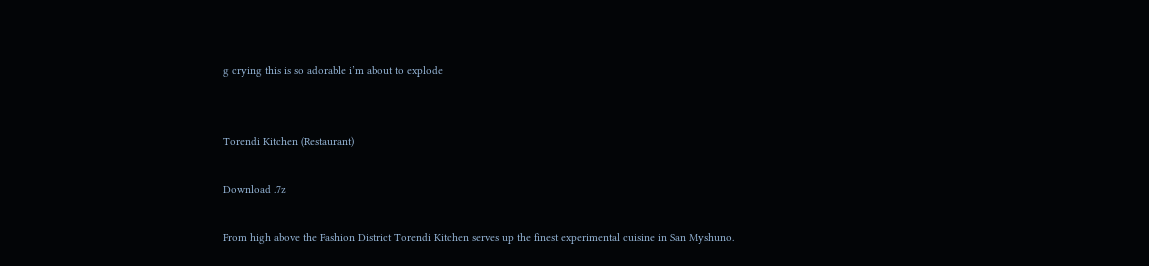g crying this is so adorable i’m about to explode


Torendi Kitchen (Restaurant)

Download .7z

From high above the Fashion District Torendi Kitchen serves up the finest experimental cuisine in San Myshuno.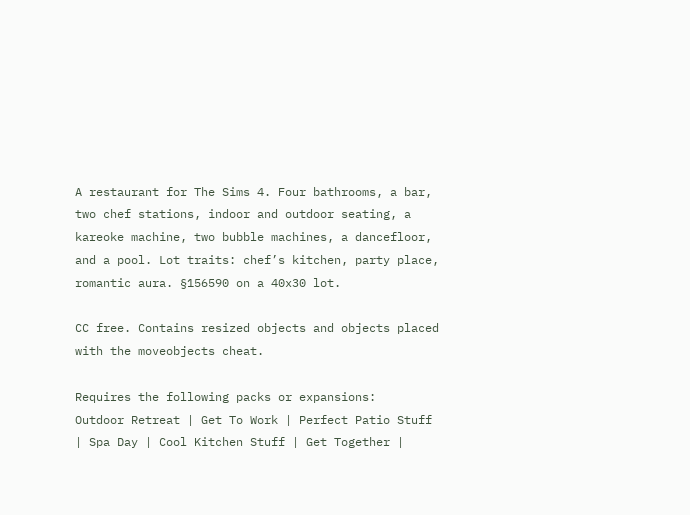A restaurant for The Sims 4. Four bathrooms, a bar, two chef stations, indoor and outdoor seating, a kareoke machine, two bubble machines, a dancefloor, and a pool. Lot traits: chef’s kitchen, party place, romantic aura. §156590 on a 40x30 lot.

CC free. Contains resized objects and objects placed with the moveobjects cheat.

Requires the following packs or expansions:
Outdoor Retreat | Get To Work | Perfect Patio Stuff | Spa Day | Cool Kitchen Stuff | Get Together |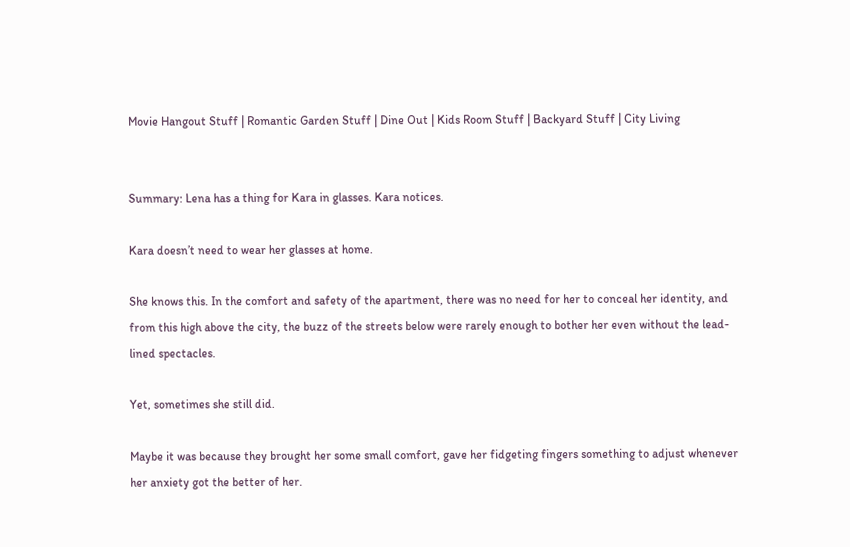Movie Hangout Stuff | Romantic Garden Stuff | Dine Out | Kids Room Stuff | Backyard Stuff | City Living


Summary: Lena has a thing for Kara in glasses. Kara notices.

Kara doesn’t need to wear her glasses at home.

She knows this. In the comfort and safety of the apartment, there was no need for her to conceal her identity, and from this high above the city, the buzz of the streets below were rarely enough to bother her even without the lead-lined spectacles.

Yet, sometimes she still did.

Maybe it was because they brought her some small comfort, gave her fidgeting fingers something to adjust whenever her anxiety got the better of her.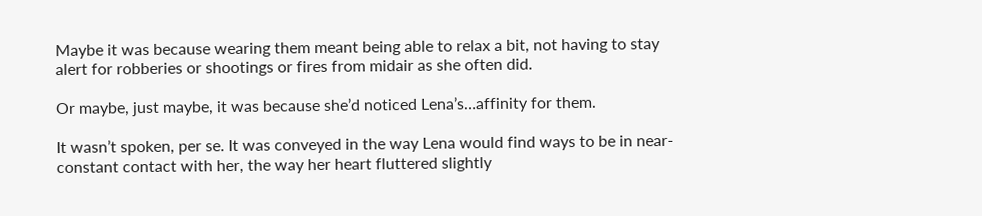Maybe it was because wearing them meant being able to relax a bit, not having to stay alert for robberies or shootings or fires from midair as she often did.

Or maybe, just maybe, it was because she’d noticed Lena’s…affinity for them.

It wasn’t spoken, per se. It was conveyed in the way Lena would find ways to be in near-constant contact with her, the way her heart fluttered slightly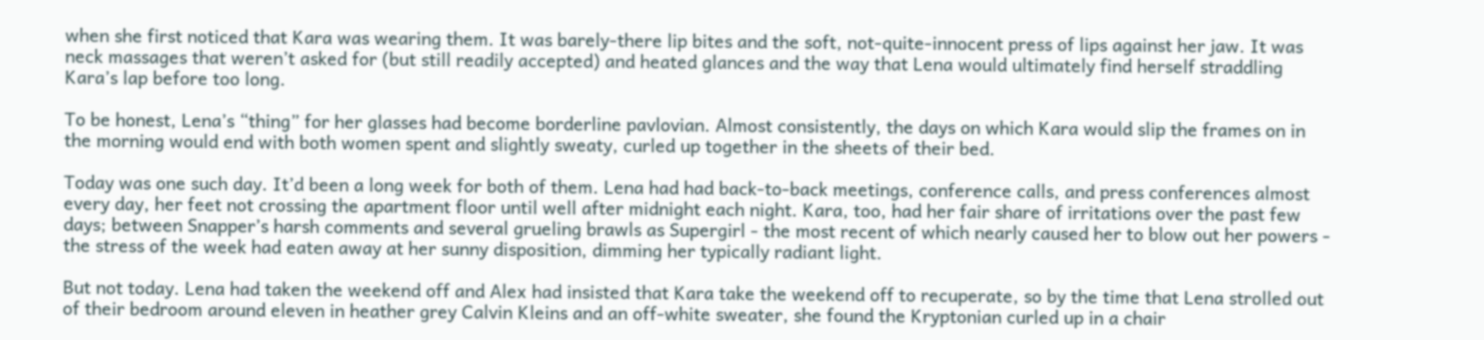when she first noticed that Kara was wearing them. It was barely-there lip bites and the soft, not-quite-innocent press of lips against her jaw. It was neck massages that weren’t asked for (but still readily accepted) and heated glances and the way that Lena would ultimately find herself straddling Kara’s lap before too long.

To be honest, Lena’s “thing” for her glasses had become borderline pavlovian. Almost consistently, the days on which Kara would slip the frames on in the morning would end with both women spent and slightly sweaty, curled up together in the sheets of their bed.

Today was one such day. It’d been a long week for both of them. Lena had had back-to-back meetings, conference calls, and press conferences almost every day, her feet not crossing the apartment floor until well after midnight each night. Kara, too, had her fair share of irritations over the past few days; between Snapper’s harsh comments and several grueling brawls as Supergirl - the most recent of which nearly caused her to blow out her powers - the stress of the week had eaten away at her sunny disposition, dimming her typically radiant light.

But not today. Lena had taken the weekend off and Alex had insisted that Kara take the weekend off to recuperate, so by the time that Lena strolled out of their bedroom around eleven in heather grey Calvin Kleins and an off-white sweater, she found the Kryptonian curled up in a chair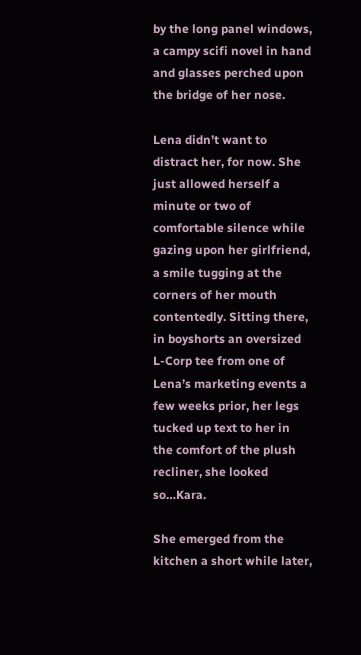by the long panel windows, a campy scifi novel in hand and glasses perched upon the bridge of her nose.

Lena didn’t want to distract her, for now. She just allowed herself a minute or two of comfortable silence while gazing upon her girlfriend, a smile tugging at the corners of her mouth contentedly. Sitting there, in boyshorts an oversized L-Corp tee from one of Lena’s marketing events a few weeks prior, her legs tucked up text to her in the comfort of the plush recliner, she looked so…Kara.

She emerged from the kitchen a short while later,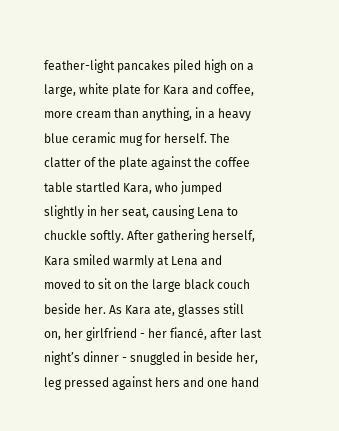feather-light pancakes piled high on a large, white plate for Kara and coffee, more cream than anything, in a heavy blue ceramic mug for herself. The clatter of the plate against the coffee table startled Kara, who jumped slightly in her seat, causing Lena to chuckle softly. After gathering herself, Kara smiled warmly at Lena and moved to sit on the large black couch beside her. As Kara ate, glasses still on, her girlfriend - her fiancé, after last night’s dinner - snuggled in beside her, leg pressed against hers and one hand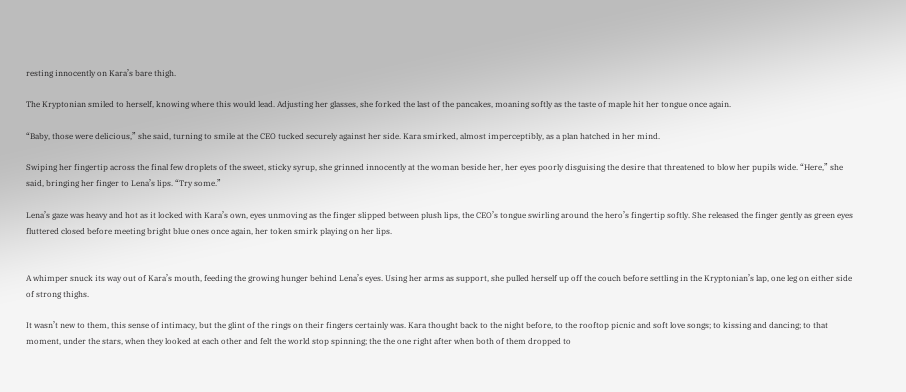resting innocently on Kara’s bare thigh.

The Kryptonian smiled to herself, knowing where this would lead. Adjusting her glasses, she forked the last of the pancakes, moaning softly as the taste of maple hit her tongue once again.

“Baby, those were delicious,” she said, turning to smile at the CEO tucked securely against her side. Kara smirked, almost imperceptibly, as a plan hatched in her mind.

Swiping her fingertip across the final few droplets of the sweet, sticky syrup, she grinned innocently at the woman beside her, her eyes poorly disguising the desire that threatened to blow her pupils wide. “Here,” she said, bringing her finger to Lena’s lips. “Try some.”

Lena’s gaze was heavy and hot as it locked with Kara’s own, eyes unmoving as the finger slipped between plush lips, the CEO’s tongue swirling around the hero’s fingertip softly. She released the finger gently as green eyes fluttered closed before meeting bright blue ones once again, her token smirk playing on her lips.


A whimper snuck its way out of Kara’s mouth, feeding the growing hunger behind Lena’s eyes. Using her arms as support, she pulled herself up off the couch before settling in the Kryptonian’s lap, one leg on either side of strong thighs.

It wasn’t new to them, this sense of intimacy, but the glint of the rings on their fingers certainly was. Kara thought back to the night before, to the rooftop picnic and soft love songs; to kissing and dancing; to that moment, under the stars, when they looked at each other and felt the world stop spinning; the the one right after when both of them dropped to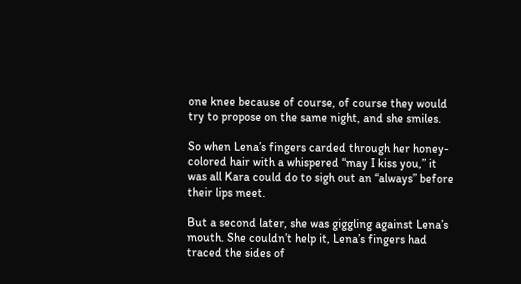one knee because of course, of course they would try to propose on the same night, and she smiles.

So when Lena’s fingers carded through her honey-colored hair with a whispered “may I kiss you,” it was all Kara could do to sigh out an “always” before their lips meet.

But a second later, she was giggling against Lena’s mouth. She couldn’t help it, Lena’s fingers had traced the sides of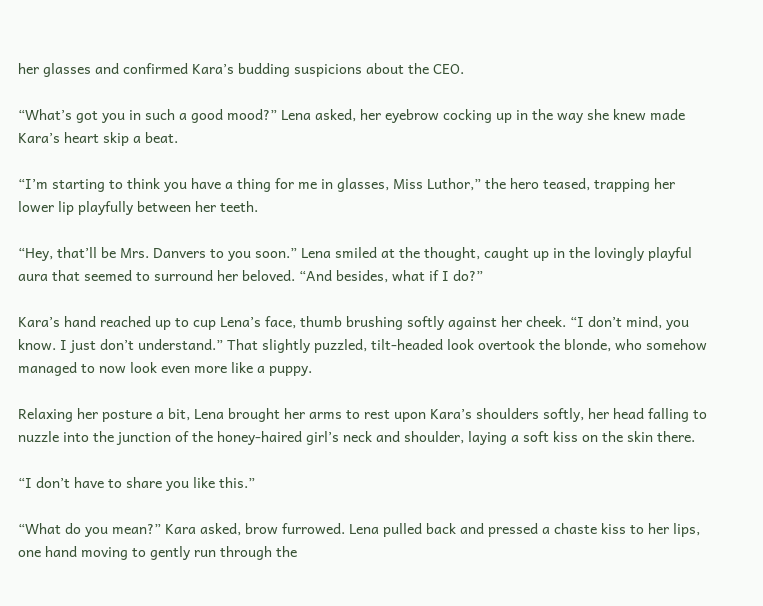her glasses and confirmed Kara’s budding suspicions about the CEO.

“What’s got you in such a good mood?” Lena asked, her eyebrow cocking up in the way she knew made Kara’s heart skip a beat.

“I’m starting to think you have a thing for me in glasses, Miss Luthor,” the hero teased, trapping her lower lip playfully between her teeth.

“Hey, that’ll be Mrs. Danvers to you soon.” Lena smiled at the thought, caught up in the lovingly playful aura that seemed to surround her beloved. “And besides, what if I do?”

Kara’s hand reached up to cup Lena’s face, thumb brushing softly against her cheek. “I don’t mind, you know. I just don’t understand.” That slightly puzzled, tilt-headed look overtook the blonde, who somehow managed to now look even more like a puppy.

Relaxing her posture a bit, Lena brought her arms to rest upon Kara’s shoulders softly, her head falling to nuzzle into the junction of the honey-haired girl’s neck and shoulder, laying a soft kiss on the skin there.

“I don’t have to share you like this.”

“What do you mean?” Kara asked, brow furrowed. Lena pulled back and pressed a chaste kiss to her lips, one hand moving to gently run through the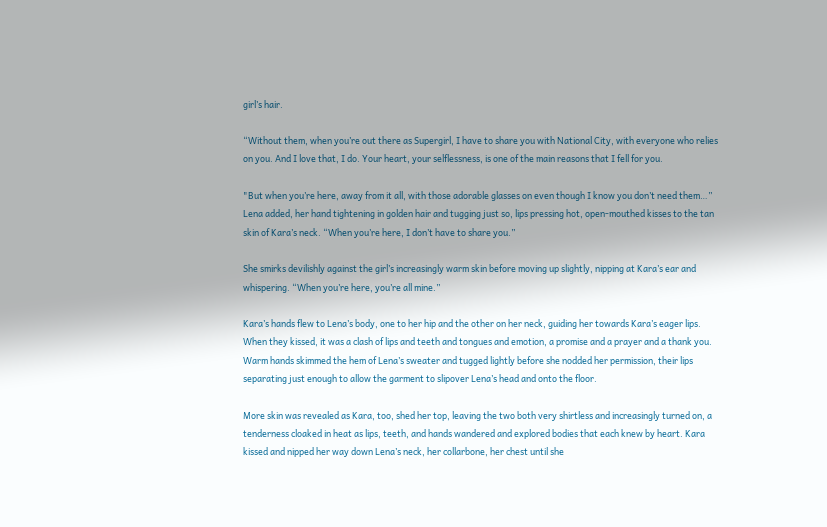girl’s hair.

“Without them, when you’re out there as Supergirl, I have to share you with National City, with everyone who relies on you. And I love that, I do. Your heart, your selflessness, is one of the main reasons that I fell for you.

"But when you’re here, away from it all, with those adorable glasses on even though I know you don’t need them…” Lena added, her hand tightening in golden hair and tugging just so, lips pressing hot, open-mouthed kisses to the tan skin of Kara’s neck. “When you’re here, I don’t have to share you.”

She smirks devilishly against the girl’s increasingly warm skin before moving up slightly, nipping at Kara’s ear and whispering. “When you’re here, you’re all mine.”

Kara’s hands flew to Lena’s body, one to her hip and the other on her neck, guiding her towards Kara’s eager lips. When they kissed, it was a clash of lips and teeth and tongues and emotion, a promise and a prayer and a thank you. Warm hands skimmed the hem of Lena’s sweater and tugged lightly before she nodded her permission, their lips separating just enough to allow the garment to slipover Lena’s head and onto the floor.

More skin was revealed as Kara, too, shed her top, leaving the two both very shirtless and increasingly turned on, a tenderness cloaked in heat as lips, teeth, and hands wandered and explored bodies that each knew by heart. Kara kissed and nipped her way down Lena’s neck, her collarbone, her chest until she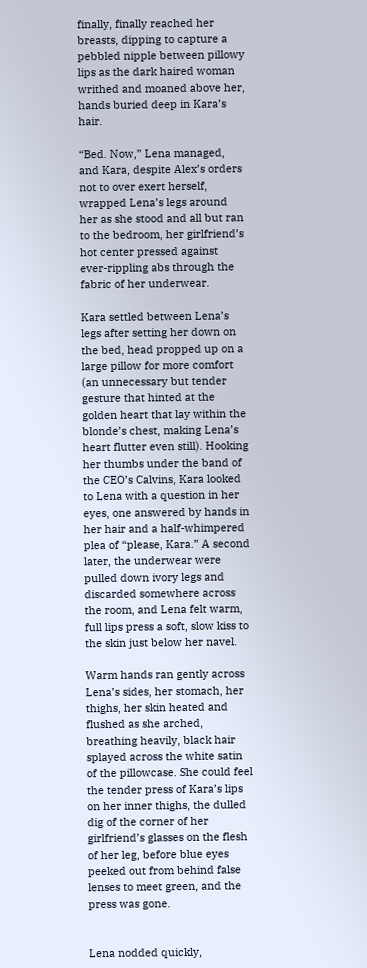finally, finally reached her breasts, dipping to capture a pebbled nipple between pillowy lips as the dark haired woman writhed and moaned above her, hands buried deep in Kara’s hair.

“Bed. Now,” Lena managed, and Kara, despite Alex’s orders not to over exert herself, wrapped Lena’s legs around her as she stood and all but ran to the bedroom, her girlfriend’s hot center pressed against ever-rippling abs through the fabric of her underwear.

Kara settled between Lena’s legs after setting her down on the bed, head propped up on a large pillow for more comfort (an unnecessary but tender gesture that hinted at the golden heart that lay within the blonde’s chest, making Lena’s heart flutter even still). Hooking her thumbs under the band of the CEO’s Calvins, Kara looked to Lena with a question in her eyes, one answered by hands in her hair and a half-whimpered plea of “please, Kara.” A second later, the underwear were pulled down ivory legs and discarded somewhere across the room, and Lena felt warm, full lips press a soft, slow kiss to the skin just below her navel.

Warm hands ran gently across Lena’s sides, her stomach, her thighs, her skin heated and flushed as she arched, breathing heavily, black hair splayed across the white satin of the pillowcase. She could feel the tender press of Kara’s lips on her inner thighs, the dulled dig of the corner of her girlfriend’s glasses on the flesh of her leg, before blue eyes peeked out from behind false lenses to meet green, and the press was gone.


Lena nodded quickly,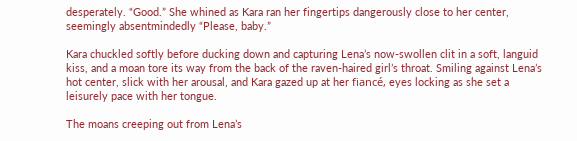desperately. “Good.” She whined as Kara ran her fingertips dangerously close to her center, seemingly absentmindedly “Please, baby.”

Kara chuckled softly before ducking down and capturing Lena’s now-swollen clit in a soft, languid kiss, and a moan tore its way from the back of the raven-haired girl’s throat. Smiling against Lena’s hot center, slick with her arousal, and Kara gazed up at her fiancé, eyes locking as she set a leisurely pace with her tongue.

The moans creeping out from Lena’s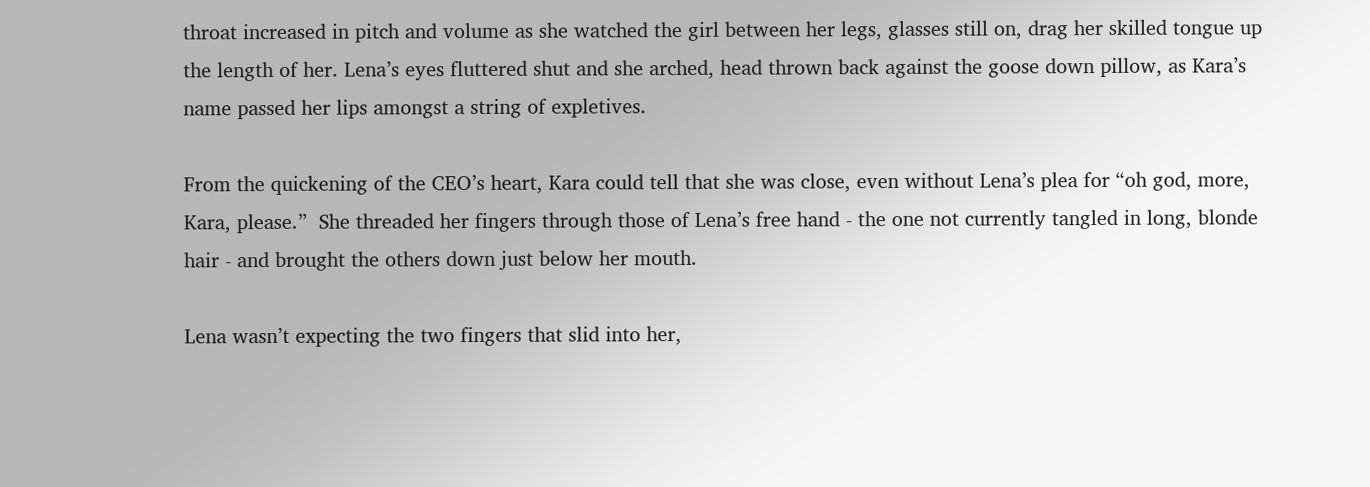throat increased in pitch and volume as she watched the girl between her legs, glasses still on, drag her skilled tongue up the length of her. Lena’s eyes fluttered shut and she arched, head thrown back against the goose down pillow, as Kara’s name passed her lips amongst a string of expletives.

From the quickening of the CEO’s heart, Kara could tell that she was close, even without Lena’s plea for “oh god, more, Kara, please.”  She threaded her fingers through those of Lena’s free hand - the one not currently tangled in long, blonde hair - and brought the others down just below her mouth.

Lena wasn’t expecting the two fingers that slid into her,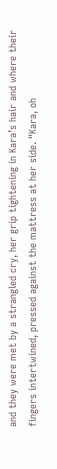and they were met by a strangled cry, her grip tightening in Kara’s hair and where their fingers intertwined, pressed against the mattress at her side. “Kara, oh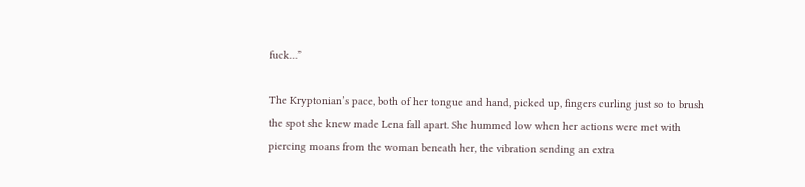fuck…”

The Kryptonian’s pace, both of her tongue and hand, picked up, fingers curling just so to brush the spot she knew made Lena fall apart. She hummed low when her actions were met with piercing moans from the woman beneath her, the vibration sending an extra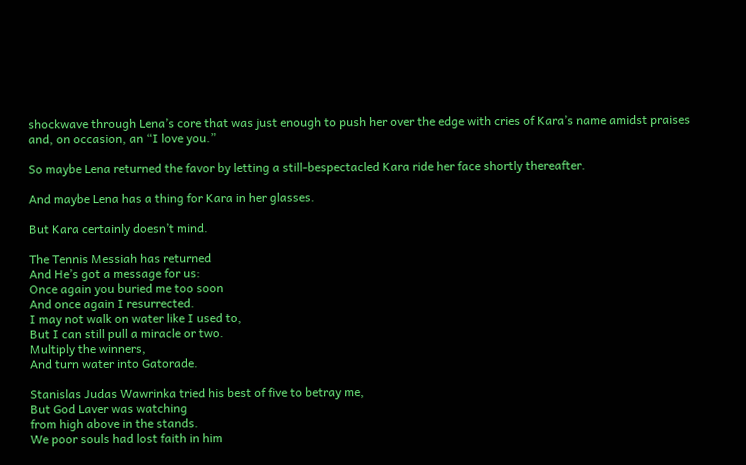shockwave through Lena’s core that was just enough to push her over the edge with cries of Kara’s name amidst praises and, on occasion, an “I love you.”

So maybe Lena returned the favor by letting a still-bespectacled Kara ride her face shortly thereafter.

And maybe Lena has a thing for Kara in her glasses.

But Kara certainly doesn’t mind.

The Tennis Messiah has returned
And He’s got a message for us:
Once again you buried me too soon
And once again I resurrected.
I may not walk on water like I used to,
But I can still pull a miracle or two.
Multiply the winners,
And turn water into Gatorade.

Stanislas Judas Wawrinka tried his best of five to betray me,
But God Laver was watching
from high above in the stands.
We poor souls had lost faith in him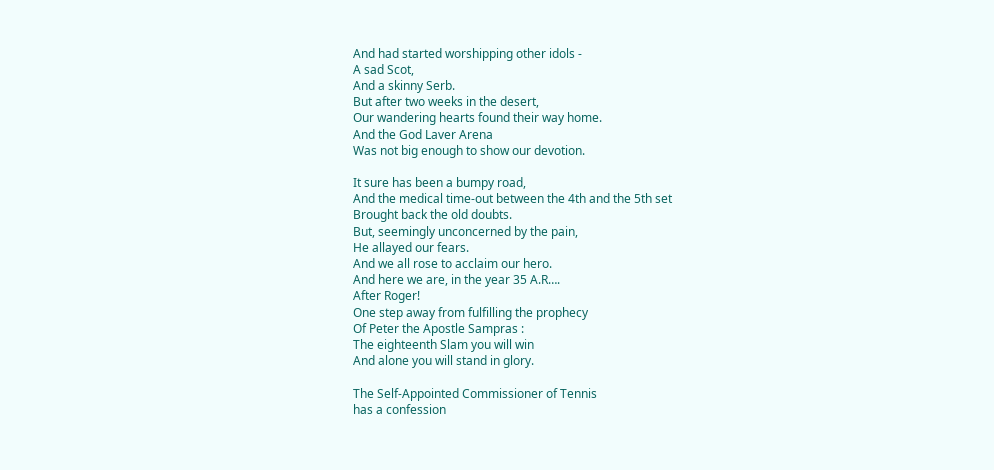And had started worshipping other idols -
A sad Scot,
And a skinny Serb.
But after two weeks in the desert,
Our wandering hearts found their way home.
And the God Laver Arena
Was not big enough to show our devotion.

It sure has been a bumpy road,
And the medical time-out between the 4th and the 5th set
Brought back the old doubts.
But, seemingly unconcerned by the pain,
He allayed our fears.
And we all rose to acclaim our hero.
And here we are, in the year 35 A.R….
After Roger!
One step away from fulfilling the prophecy
Of Peter the Apostle Sampras :
The eighteenth Slam you will win
And alone you will stand in glory.

The Self-Appointed Commissioner of Tennis
has a confession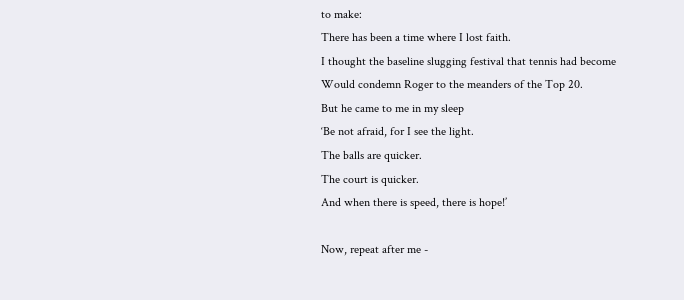to make:
There has been a time where I lost faith.
I thought the baseline slugging festival that tennis had become
Would condemn Roger to the meanders of the Top 20.
But he came to me in my sleep
‘Be not afraid, for I see the light.
The balls are quicker.
The court is quicker.
And when there is speed, there is hope!’

Now, repeat after me -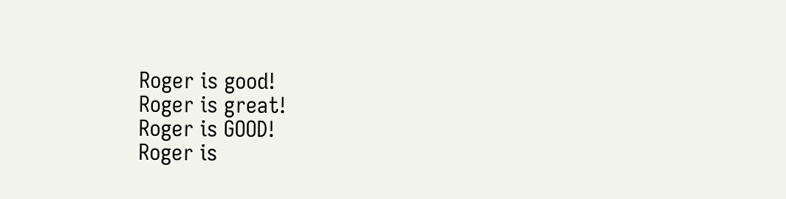Roger is good!
Roger is great!
Roger is GOOD!
Roger is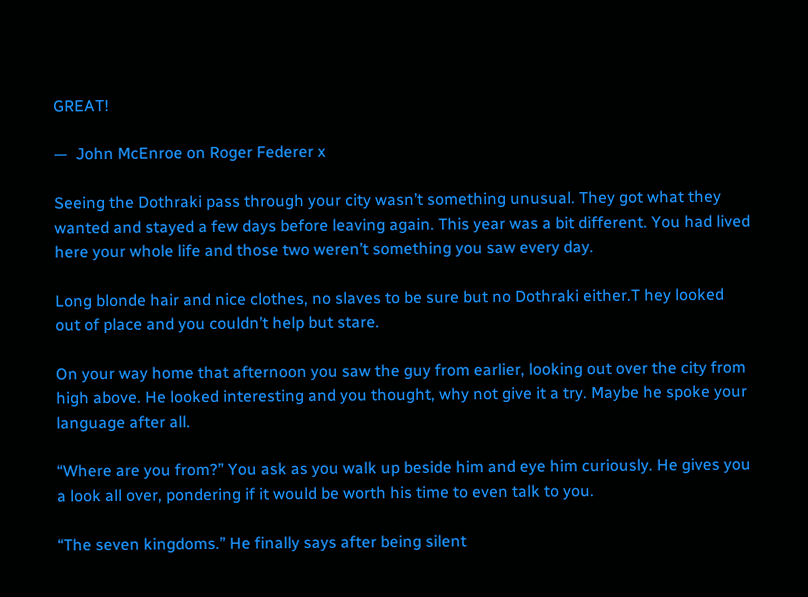GREAT!

—  John McEnroe on Roger Federer x

Seeing the Dothraki pass through your city wasn’t something unusual. They got what they wanted and stayed a few days before leaving again. This year was a bit different. You had lived here your whole life and those two weren’t something you saw every day.

Long blonde hair and nice clothes, no slaves to be sure but no Dothraki either.T hey looked out of place and you couldn’t help but stare.

On your way home that afternoon you saw the guy from earlier, looking out over the city from high above. He looked interesting and you thought, why not give it a try. Maybe he spoke your language after all.

“Where are you from?” You ask as you walk up beside him and eye him curiously. He gives you a look all over, pondering if it would be worth his time to even talk to you.

“The seven kingdoms.” He finally says after being silent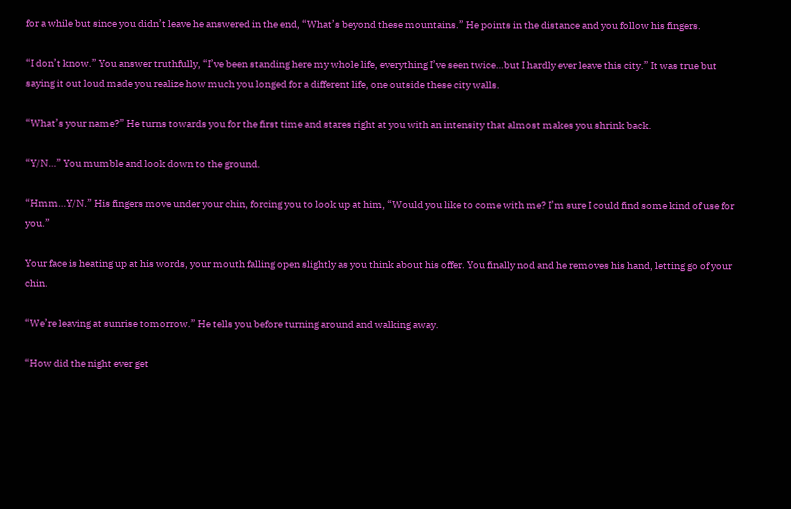for a while but since you didn’t leave he answered in the end, “What’s beyond these mountains.” He points in the distance and you follow his fingers.

“I don’t know.” You answer truthfully, “I’ve been standing here my whole life, everything I’ve seen twice…but I hardly ever leave this city.” It was true but saying it out loud made you realize how much you longed for a different life, one outside these city walls.

“What’s your name?” He turns towards you for the first time and stares right at you with an intensity that almost makes you shrink back.

“Y/N…” You mumble and look down to the ground.

“Hmm…Y/N.” His fingers move under your chin, forcing you to look up at him, “Would you like to come with me? I’m sure I could find some kind of use for you.”

Your face is heating up at his words, your mouth falling open slightly as you think about his offer. You finally nod and he removes his hand, letting go of your chin.

“We’re leaving at sunrise tomorrow.” He tells you before turning around and walking away.

“How did the night ever get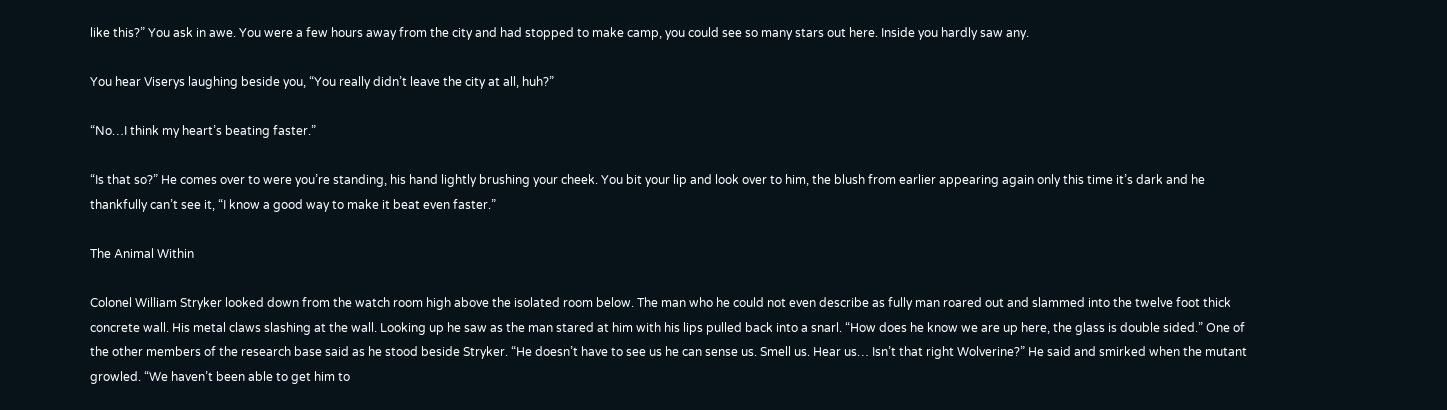like this?” You ask in awe. You were a few hours away from the city and had stopped to make camp, you could see so many stars out here. Inside you hardly saw any.

You hear Viserys laughing beside you, “You really didn’t leave the city at all, huh?”

“No…I think my heart’s beating faster.”

“Is that so?” He comes over to were you’re standing, his hand lightly brushing your cheek. You bit your lip and look over to him, the blush from earlier appearing again only this time it’s dark and he thankfully can’t see it, “I know a good way to make it beat even faster.”

The Animal Within

Colonel William Stryker looked down from the watch room high above the isolated room below. The man who he could not even describe as fully man roared out and slammed into the twelve foot thick concrete wall. His metal claws slashing at the wall. Looking up he saw as the man stared at him with his lips pulled back into a snarl. “How does he know we are up here, the glass is double sided.” One of the other members of the research base said as he stood beside Stryker. “He doesn’t have to see us he can sense us. Smell us. Hear us… Isn’t that right Wolverine?” He said and smirked when the mutant growled. “We haven’t been able to get him to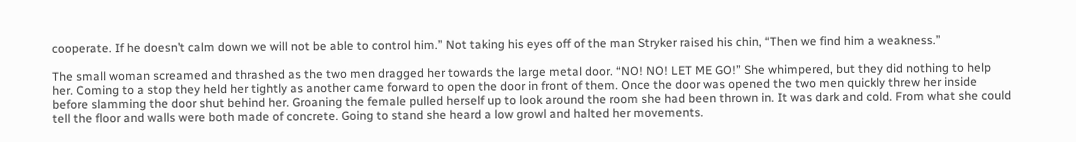cooperate. If he doesn’t calm down we will not be able to control him.” Not taking his eyes off of the man Stryker raised his chin, “Then we find him a weakness.”

The small woman screamed and thrashed as the two men dragged her towards the large metal door. “NO! NO! LET ME GO!” She whimpered, but they did nothing to help her. Coming to a stop they held her tightly as another came forward to open the door in front of them. Once the door was opened the two men quickly threw her inside before slamming the door shut behind her. Groaning the female pulled herself up to look around the room she had been thrown in. It was dark and cold. From what she could tell the floor and walls were both made of concrete. Going to stand she heard a low growl and halted her movements.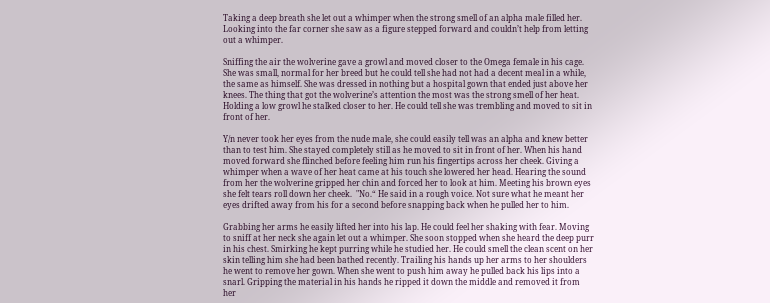Taking a deep breath she let out a whimper when the strong smell of an alpha male filled her. Looking into the far corner she saw as a figure stepped forward and couldn’t help from letting out a whimper.

Sniffing the air the wolverine gave a growl and moved closer to the Omega female in his cage. She was small, normal for her breed but he could tell she had not had a decent meal in a while, the same as himself. She was dressed in nothing but a hospital gown that ended just above her knees. The thing that got the wolverine’s attention the most was the strong smell of her heat. Holding a low growl he stalked closer to her. He could tell she was trembling and moved to sit in front of her.

Y/n never took her eyes from the nude male, she could easily tell was an alpha and knew better than to test him. She stayed completely still as he moved to sit in front of her. When his hand moved forward she flinched before feeling him run his fingertips across her cheek. Giving a whimper when a wave of her heat came at his touch she lowered her head. Hearing the sound from her the wolverine gripped her chin and forced her to look at him. Meeting his brown eyes she felt tears roll down her cheek.  "No.“ He said in a rough voice. Not sure what he meant her eyes drifted away from his for a second before snapping back when he pulled her to him.

Grabbing her arms he easily lifted her into his lap. He could feel her shaking with fear. Moving to sniff at her neck she again let out a whimper. She soon stopped when she heard the deep purr in his chest. Smirking he kept purring while he studied her. He could smell the clean scent on her skin telling him she had been bathed recently. Trailing his hands up her arms to her shoulders he went to remove her gown. When she went to push him away he pulled back his lips into a snarl. Gripping the material in his hands he ripped it down the middle and removed it from her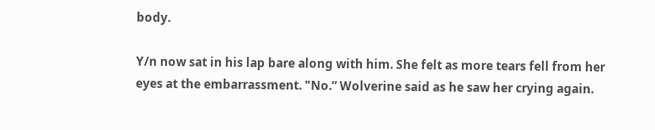body.

Y/n now sat in his lap bare along with him. She felt as more tears fell from her eyes at the embarrassment. "No.” Wolverine said as he saw her crying again.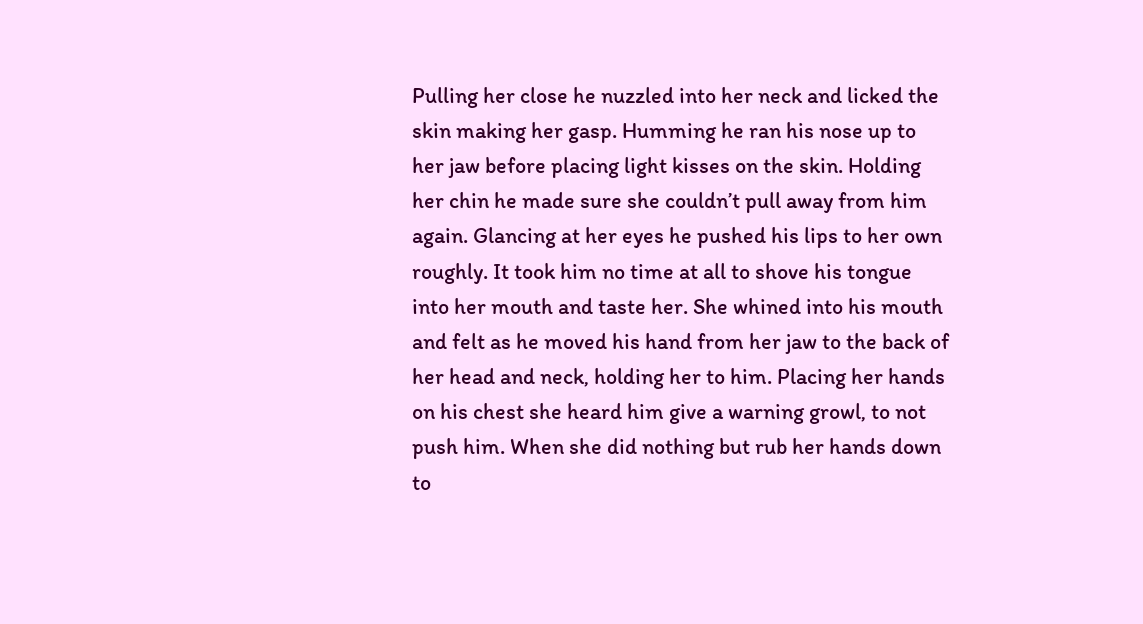Pulling her close he nuzzled into her neck and licked the skin making her gasp. Humming he ran his nose up to her jaw before placing light kisses on the skin. Holding her chin he made sure she couldn’t pull away from him again. Glancing at her eyes he pushed his lips to her own roughly. It took him no time at all to shove his tongue into her mouth and taste her. She whined into his mouth and felt as he moved his hand from her jaw to the back of her head and neck, holding her to him. Placing her hands on his chest she heard him give a warning growl, to not push him. When she did nothing but rub her hands down to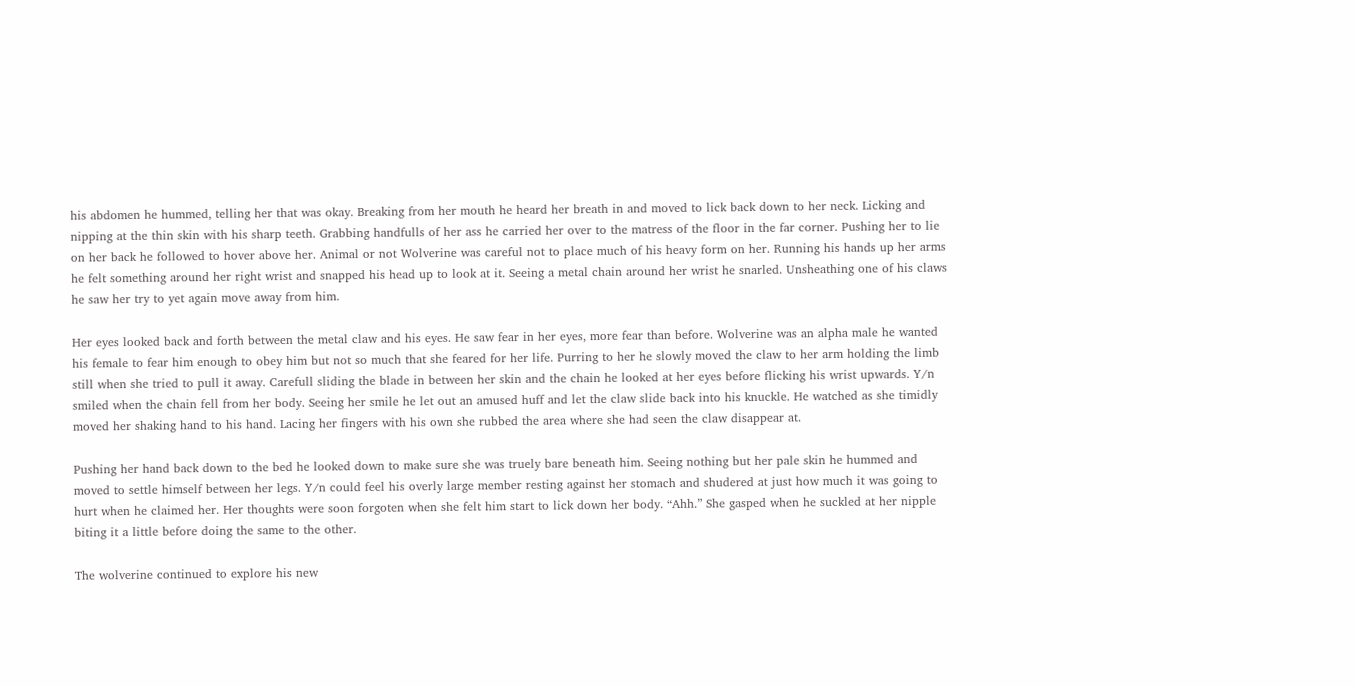his abdomen he hummed, telling her that was okay. Breaking from her mouth he heard her breath in and moved to lick back down to her neck. Licking and nipping at the thin skin with his sharp teeth. Grabbing handfulls of her ass he carried her over to the matress of the floor in the far corner. Pushing her to lie on her back he followed to hover above her. Animal or not Wolverine was careful not to place much of his heavy form on her. Running his hands up her arms he felt something around her right wrist and snapped his head up to look at it. Seeing a metal chain around her wrist he snarled. Unsheathing one of his claws he saw her try to yet again move away from him.

Her eyes looked back and forth between the metal claw and his eyes. He saw fear in her eyes, more fear than before. Wolverine was an alpha male he wanted his female to fear him enough to obey him but not so much that she feared for her life. Purring to her he slowly moved the claw to her arm holding the limb still when she tried to pull it away. Carefull sliding the blade in between her skin and the chain he looked at her eyes before flicking his wrist upwards. Y/n smiled when the chain fell from her body. Seeing her smile he let out an amused huff and let the claw slide back into his knuckle. He watched as she timidly moved her shaking hand to his hand. Lacing her fingers with his own she rubbed the area where she had seen the claw disappear at.

Pushing her hand back down to the bed he looked down to make sure she was truely bare beneath him. Seeing nothing but her pale skin he hummed and moved to settle himself between her legs. Y/n could feel his overly large member resting against her stomach and shudered at just how much it was going to hurt when he claimed her. Her thoughts were soon forgoten when she felt him start to lick down her body. “Ahh.” She gasped when he suckled at her nipple biting it a little before doing the same to the other.

The wolverine continued to explore his new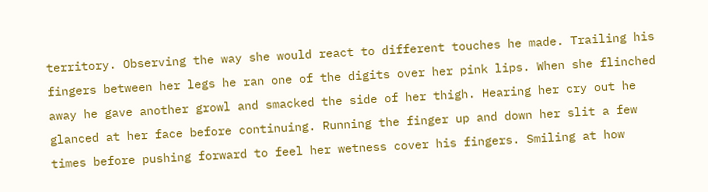territory. Observing the way she would react to different touches he made. Trailing his fingers between her legs he ran one of the digits over her pink lips. When she flinched away he gave another growl and smacked the side of her thigh. Hearing her cry out he glanced at her face before continuing. Running the finger up and down her slit a few times before pushing forward to feel her wetness cover his fingers. Smiling at how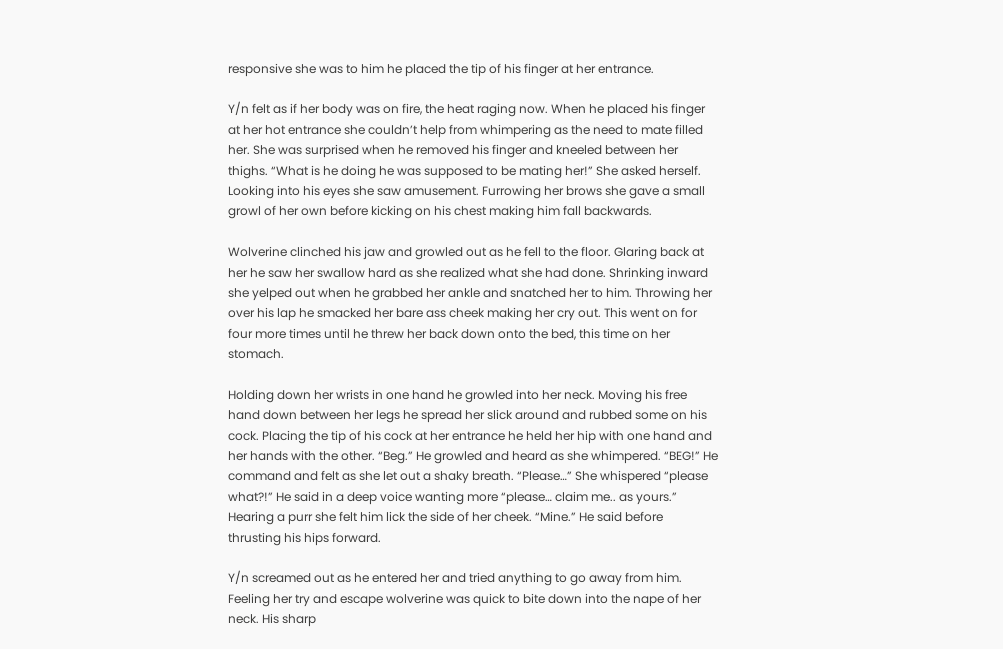responsive she was to him he placed the tip of his finger at her entrance.

Y/n felt as if her body was on fire, the heat raging now. When he placed his finger at her hot entrance she couldn’t help from whimpering as the need to mate filled her. She was surprised when he removed his finger and kneeled between her thighs. “What is he doing he was supposed to be mating her!” She asked herself. Looking into his eyes she saw amusement. Furrowing her brows she gave a small growl of her own before kicking on his chest making him fall backwards.

Wolverine clinched his jaw and growled out as he fell to the floor. Glaring back at her he saw her swallow hard as she realized what she had done. Shrinking inward she yelped out when he grabbed her ankle and snatched her to him. Throwing her over his lap he smacked her bare ass cheek making her cry out. This went on for four more times until he threw her back down onto the bed, this time on her stomach.

Holding down her wrists in one hand he growled into her neck. Moving his free hand down between her legs he spread her slick around and rubbed some on his cock. Placing the tip of his cock at her entrance he held her hip with one hand and her hands with the other. “Beg.” He growled and heard as she whimpered. “BEG!” He command and felt as she let out a shaky breath. “Please…” She whispered “please what?!” He said in a deep voice wanting more “please… claim me.. as yours.” Hearing a purr she felt him lick the side of her cheek. “Mine.” He said before thrusting his hips forward.

Y/n screamed out as he entered her and tried anything to go away from him. Feeling her try and escape wolverine was quick to bite down into the nape of her neck. His sharp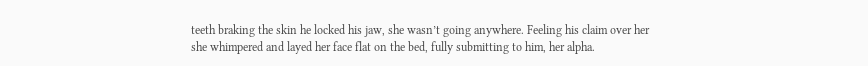teeth braking the skin he locked his jaw, she wasn’t going anywhere. Feeling his claim over her she whimpered and layed her face flat on the bed, fully submitting to him, her alpha.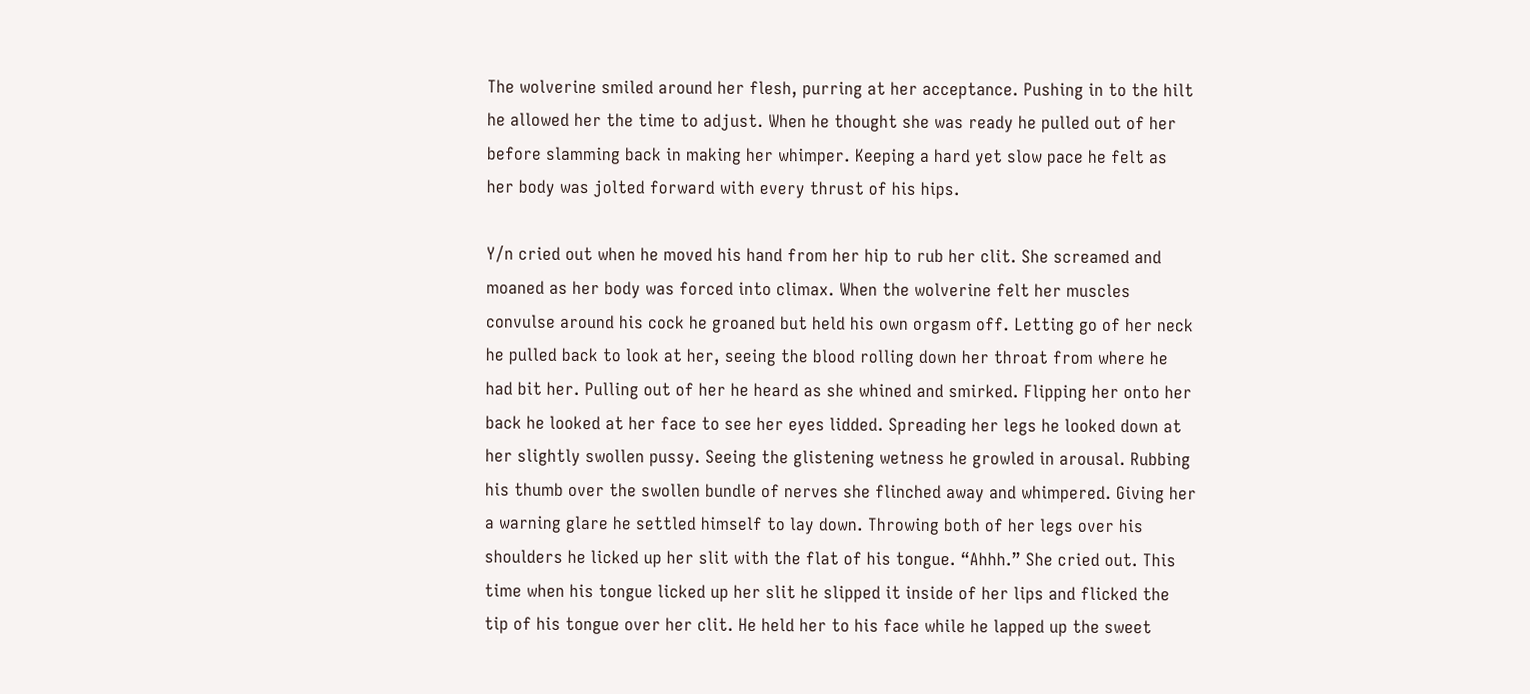The wolverine smiled around her flesh, purring at her acceptance. Pushing in to the hilt he allowed her the time to adjust. When he thought she was ready he pulled out of her before slamming back in making her whimper. Keeping a hard yet slow pace he felt as her body was jolted forward with every thrust of his hips.

Y/n cried out when he moved his hand from her hip to rub her clit. She screamed and moaned as her body was forced into climax. When the wolverine felt her muscles convulse around his cock he groaned but held his own orgasm off. Letting go of her neck he pulled back to look at her, seeing the blood rolling down her throat from where he had bit her. Pulling out of her he heard as she whined and smirked. Flipping her onto her back he looked at her face to see her eyes lidded. Spreading her legs he looked down at her slightly swollen pussy. Seeing the glistening wetness he growled in arousal. Rubbing his thumb over the swollen bundle of nerves she flinched away and whimpered. Giving her a warning glare he settled himself to lay down. Throwing both of her legs over his shoulders he licked up her slit with the flat of his tongue. “Ahhh.” She cried out. This time when his tongue licked up her slit he slipped it inside of her lips and flicked the tip of his tongue over her clit. He held her to his face while he lapped up the sweet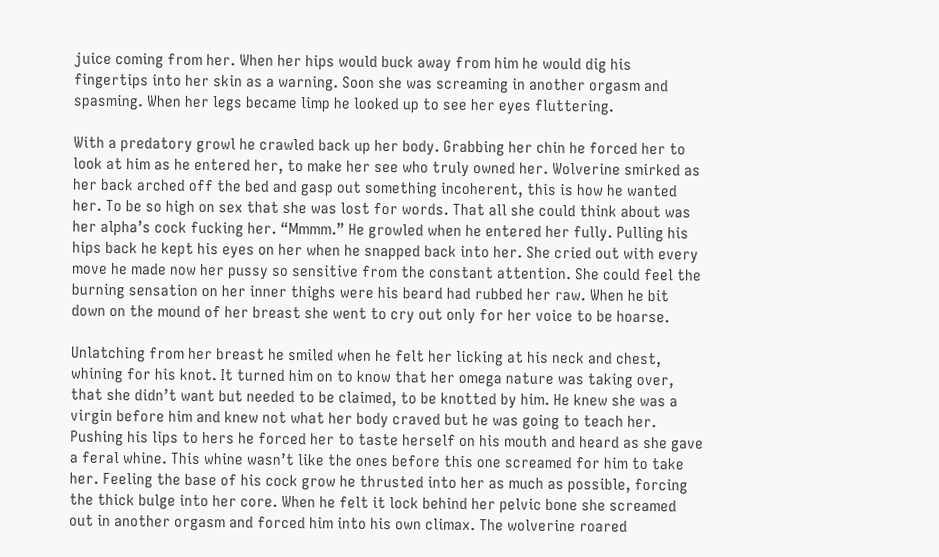juice coming from her. When her hips would buck away from him he would dig his fingertips into her skin as a warning. Soon she was screaming in another orgasm and spasming. When her legs became limp he looked up to see her eyes fluttering.

With a predatory growl he crawled back up her body. Grabbing her chin he forced her to look at him as he entered her, to make her see who truly owned her. Wolverine smirked as her back arched off the bed and gasp out something incoherent, this is how he wanted her. To be so high on sex that she was lost for words. That all she could think about was her alpha’s cock fucking her. “Mmmm.” He growled when he entered her fully. Pulling his hips back he kept his eyes on her when he snapped back into her. She cried out with every move he made now her pussy so sensitive from the constant attention. She could feel the burning sensation on her inner thighs were his beard had rubbed her raw. When he bit down on the mound of her breast she went to cry out only for her voice to be hoarse.

Unlatching from her breast he smiled when he felt her licking at his neck and chest, whining for his knot. It turned him on to know that her omega nature was taking over, that she didn’t want but needed to be claimed, to be knotted by him. He knew she was a virgin before him and knew not what her body craved but he was going to teach her. Pushing his lips to hers he forced her to taste herself on his mouth and heard as she gave a feral whine. This whine wasn’t like the ones before this one screamed for him to take her. Feeling the base of his cock grow he thrusted into her as much as possible, forcing the thick bulge into her core. When he felt it lock behind her pelvic bone she screamed out in another orgasm and forced him into his own climax. The wolverine roared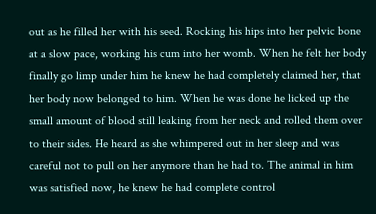out as he filled her with his seed. Rocking his hips into her pelvic bone at a slow pace, working his cum into her womb. When he felt her body finally go limp under him he knew he had completely claimed her, that her body now belonged to him. When he was done he licked up the small amount of blood still leaking from her neck and rolled them over to their sides. He heard as she whimpered out in her sleep and was careful not to pull on her anymore than he had to. The animal in him was satisfied now, he knew he had complete control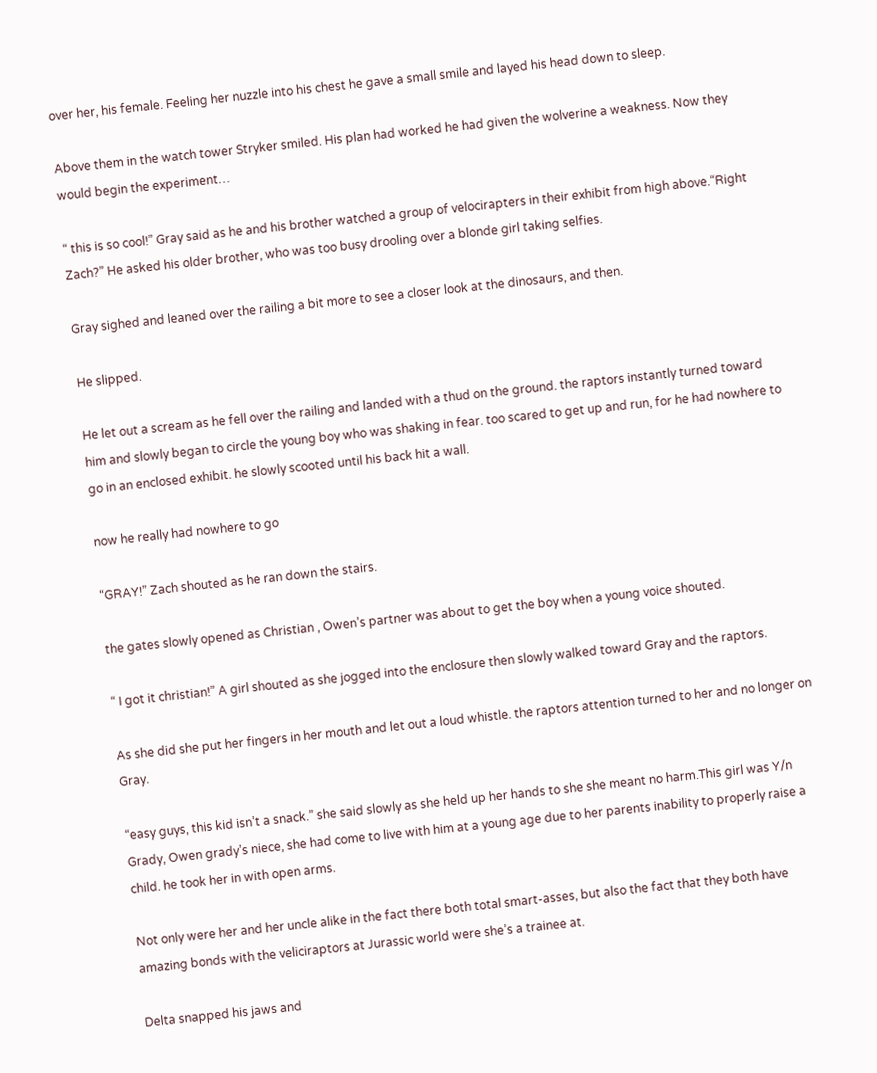over her, his female. Feeling her nuzzle into his chest he gave a small smile and layed his head down to sleep.

Above them in the watch tower Stryker smiled. His plan had worked he had given the wolverine a weakness. Now they would begin the experiment…

“ this is so cool!” Gray said as he and his brother watched a group of velocirapters in their exhibit from high above.“Right Zach?” He asked his older brother, who was too busy drooling over a blonde girl taking selfies.

Gray sighed and leaned over the railing a bit more to see a closer look at the dinosaurs, and then.

He slipped.

He let out a scream as he fell over the railing and landed with a thud on the ground. the raptors instantly turned toward him and slowly began to circle the young boy who was shaking in fear. too scared to get up and run, for he had nowhere to go in an enclosed exhibit. he slowly scooted until his back hit a wall.

now he really had nowhere to go

“GRAY!” Zach shouted as he ran down the stairs.

the gates slowly opened as Christian , Owen’s partner was about to get the boy when a young voice shouted.

“ I got it christian!” A girl shouted as she jogged into the enclosure then slowly walked toward Gray and the raptors.

As she did she put her fingers in her mouth and let out a loud whistle. the raptors attention turned to her and no longer on Gray.

“easy guys, this kid isn’t a snack.” she said slowly as she held up her hands to she she meant no harm.This girl was Y/n Grady, Owen grady’s niece, she had come to live with him at a young age due to her parents inability to properly raise a child. he took her in with open arms.

Not only were her and her uncle alike in the fact there both total smart-asses, but also the fact that they both have amazing bonds with the veliciraptors at Jurassic world were she’s a trainee at.

Delta snapped his jaws and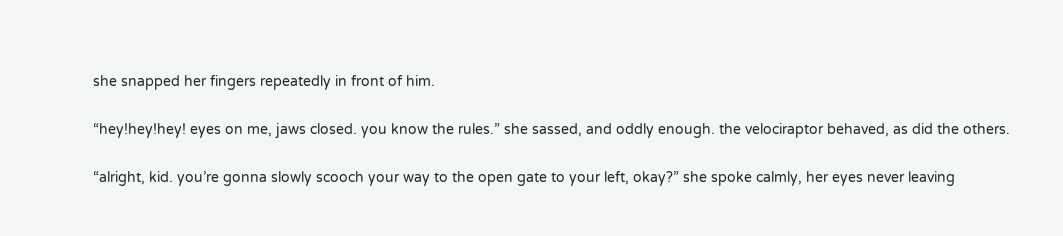she snapped her fingers repeatedly in front of him.

“hey!hey!hey! eyes on me, jaws closed. you know the rules.” she sassed, and oddly enough. the velociraptor behaved, as did the others.

“alright, kid. you’re gonna slowly scooch your way to the open gate to your left, okay?” she spoke calmly, her eyes never leaving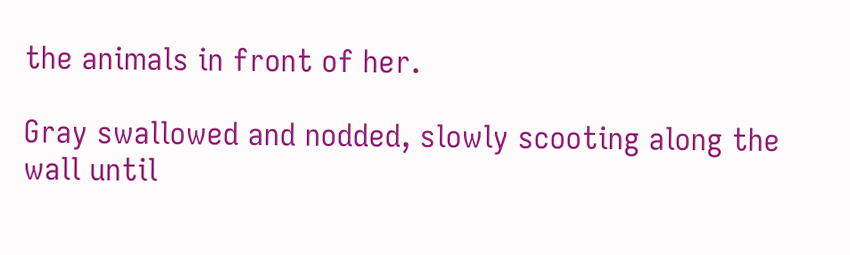the animals in front of her.

Gray swallowed and nodded, slowly scooting along the wall until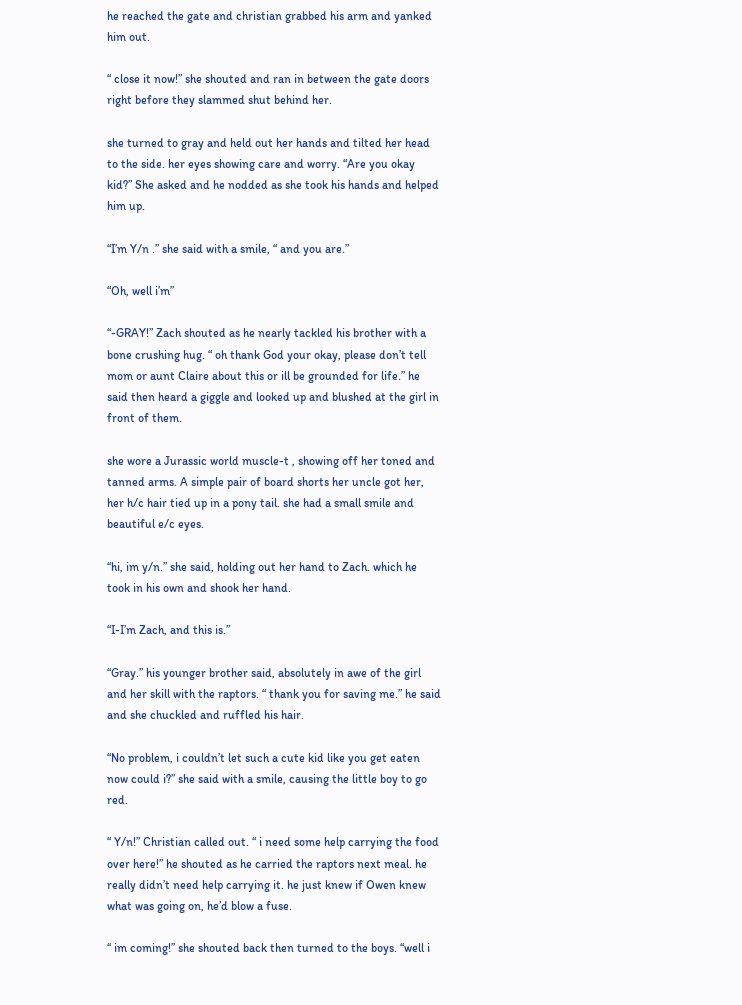he reached the gate and christian grabbed his arm and yanked him out.

“ close it now!” she shouted and ran in between the gate doors right before they slammed shut behind her.

she turned to gray and held out her hands and tilted her head to the side. her eyes showing care and worry. “Are you okay kid?” She asked and he nodded as she took his hands and helped him up.

“I’m Y/n .” she said with a smile, “ and you are.”

“Oh, well i’m”

“-GRAY!” Zach shouted as he nearly tackled his brother with a bone crushing hug. “ oh thank God your okay, please don’t tell mom or aunt Claire about this or ill be grounded for life.” he said then heard a giggle and looked up and blushed at the girl in front of them.

she wore a Jurassic world muscle-t , showing off her toned and tanned arms. A simple pair of board shorts her uncle got her, her h/c hair tied up in a pony tail. she had a small smile and beautiful e/c eyes.

“hi, im y/n.” she said, holding out her hand to Zach. which he took in his own and shook her hand.

“I-I’m Zach, and this is.”

“Gray.” his younger brother said, absolutely in awe of the girl and her skill with the raptors. “ thank you for saving me.” he said and she chuckled and ruffled his hair.

“No problem, i couldn’t let such a cute kid like you get eaten now could i?” she said with a smile, causing the little boy to go red.

“ Y/n!” Christian called out. “ i need some help carrying the food over here!” he shouted as he carried the raptors next meal. he really didn’t need help carrying it. he just knew if Owen knew what was going on, he’d blow a fuse.

“ im coming!” she shouted back then turned to the boys. “well i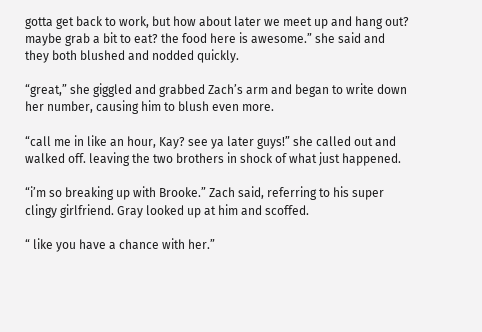gotta get back to work, but how about later we meet up and hang out? maybe grab a bit to eat? the food here is awesome.” she said and they both blushed and nodded quickly.

“great,” she giggled and grabbed Zach’s arm and began to write down her number, causing him to blush even more.

“call me in like an hour, Kay? see ya later guys!” she called out and walked off. leaving the two brothers in shock of what just happened.

“i’m so breaking up with Brooke.” Zach said, referring to his super clingy girlfriend. Gray looked up at him and scoffed.

“ like you have a chance with her.”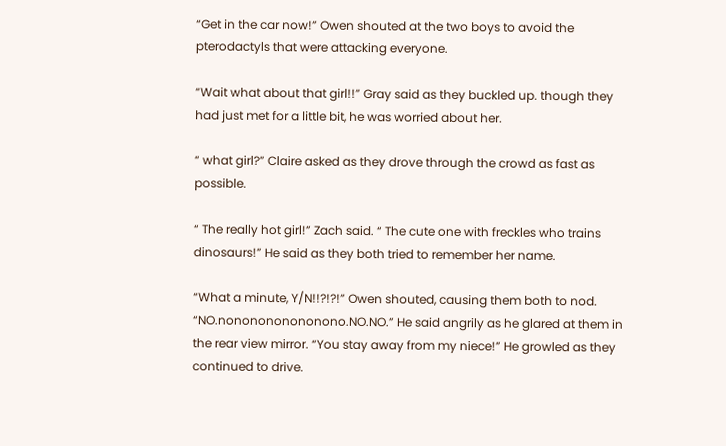“Get in the car now!” Owen shouted at the two boys to avoid the pterodactyls that were attacking everyone.

“Wait what about that girl!!” Gray said as they buckled up. though they had just met for a little bit, he was worried about her.

“ what girl?” Claire asked as they drove through the crowd as fast as possible.

“ The really hot girl!” Zach said. “ The cute one with freckles who trains dinosaurs!” He said as they both tried to remember her name.

“What a minute, Y/N!!?!?!” Owen shouted, causing them both to nod. “NO.nononononononono.NO.NO.” He said angrily as he glared at them in the rear view mirror. “You stay away from my niece!” He growled as they continued to drive.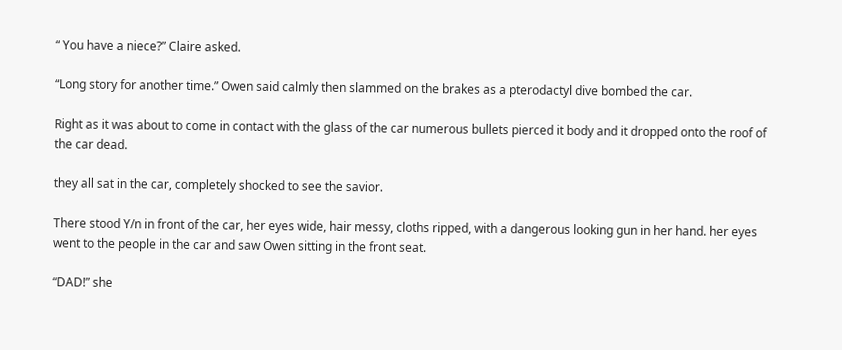“ You have a niece?” Claire asked.

“Long story for another time.” Owen said calmly then slammed on the brakes as a pterodactyl dive bombed the car.

Right as it was about to come in contact with the glass of the car numerous bullets pierced it body and it dropped onto the roof of the car dead.

they all sat in the car, completely shocked to see the savior.

There stood Y/n in front of the car, her eyes wide, hair messy, cloths ripped, with a dangerous looking gun in her hand. her eyes went to the people in the car and saw Owen sitting in the front seat.

“DAD!” she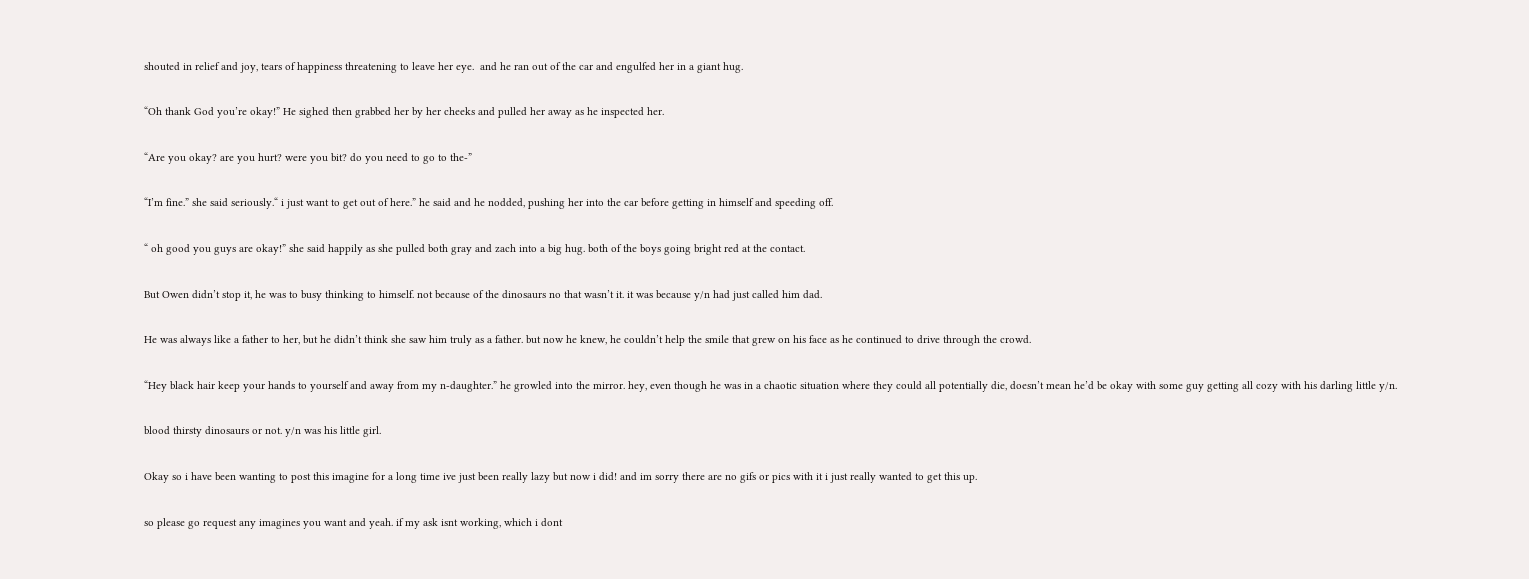shouted in relief and joy, tears of happiness threatening to leave her eye.  and he ran out of the car and engulfed her in a giant hug.

“Oh thank God you’re okay!” He sighed then grabbed her by her cheeks and pulled her away as he inspected her.

“Are you okay? are you hurt? were you bit? do you need to go to the-”

“I’m fine.” she said seriously.“ i just want to get out of here.” he said and he nodded, pushing her into the car before getting in himself and speeding off.

“ oh good you guys are okay!” she said happily as she pulled both gray and zach into a big hug. both of the boys going bright red at the contact.

But Owen didn’t stop it, he was to busy thinking to himself. not because of the dinosaurs no that wasn’t it. it was because y/n had just called him dad.

He was always like a father to her, but he didn’t think she saw him truly as a father. but now he knew, he couldn’t help the smile that grew on his face as he continued to drive through the crowd.

“Hey black hair keep your hands to yourself and away from my n-daughter.” he growled into the mirror. hey, even though he was in a chaotic situation where they could all potentially die, doesn’t mean he’d be okay with some guy getting all cozy with his darling little y/n.

blood thirsty dinosaurs or not. y/n was his little girl.

Okay so i have been wanting to post this imagine for a long time ive just been really lazy but now i did! and im sorry there are no gifs or pics with it i just really wanted to get this up.

so please go request any imagines you want and yeah. if my ask isnt working, which i dont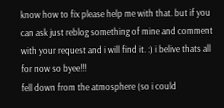know how to fix please help me with that. but if you can ask just reblog something of mine and comment with your request and i will find it. :) i belive thats all for now so byee!!!
fell down from the atmosphere (so i could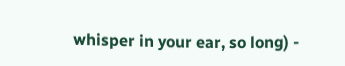whisper in your ear, so long) -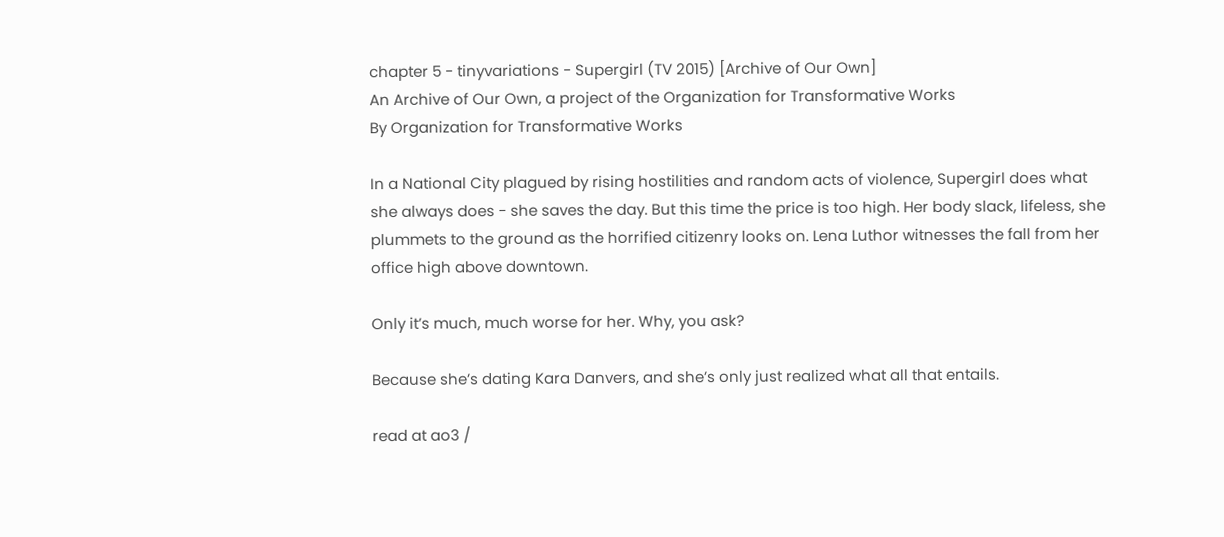chapter 5 - tinyvariations - Supergirl (TV 2015) [Archive of Our Own]
An Archive of Our Own, a project of the Organization for Transformative Works
By Organization for Transformative Works

In a National City plagued by rising hostilities and random acts of violence, Supergirl does what she always does - she saves the day. But this time the price is too high. Her body slack, lifeless, she plummets to the ground as the horrified citizenry looks on. Lena Luthor witnesses the fall from her office high above downtown.

Only it’s much, much worse for her. Why, you ask?

Because she’s dating Kara Danvers, and she’s only just realized what all that entails.

read at ao3 /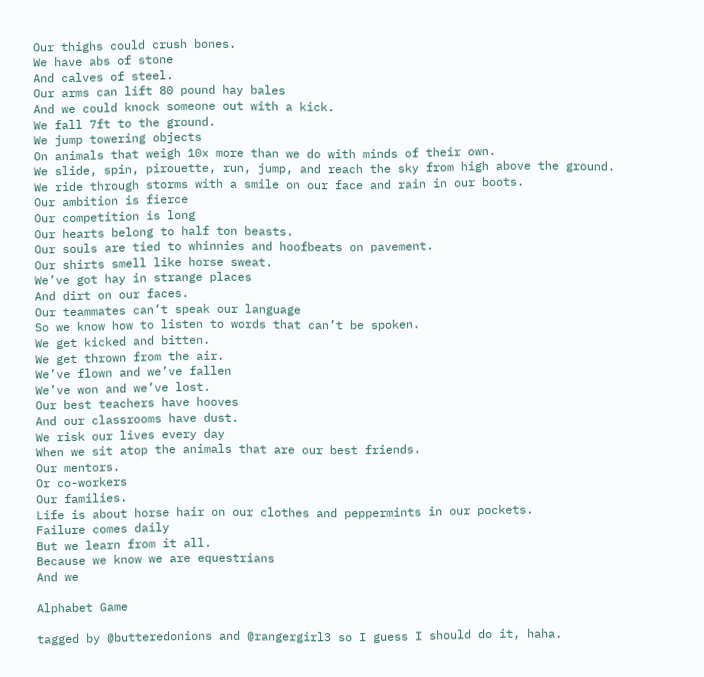Our thighs could crush bones.
We have abs of stone
And calves of steel.
Our arms can lift 80 pound hay bales
And we could knock someone out with a kick.
We fall 7ft to the ground.
We jump towering objects
On animals that weigh 10x more than we do with minds of their own.
We slide, spin, pirouette, run, jump, and reach the sky from high above the ground.
We ride through storms with a smile on our face and rain in our boots.
Our ambition is fierce
Our competition is long
Our hearts belong to half ton beasts.
Our souls are tied to whinnies and hoofbeats on pavement.
Our shirts smell like horse sweat.
We’ve got hay in strange places
And dirt on our faces.
Our teammates can’t speak our language
So we know how to listen to words that can’t be spoken.
We get kicked and bitten.
We get thrown from the air.
We’ve flown and we’ve fallen
We’ve won and we’ve lost.
Our best teachers have hooves
And our classrooms have dust.
We risk our lives every day
When we sit atop the animals that are our best friends.
Our mentors.
Or co-workers
Our families.
Life is about horse hair on our clothes and peppermints in our pockets.
Failure comes daily
But we learn from it all.
Because we know we are equestrians
And we

Alphabet Game

tagged by @butteredonions and @rangergirl3 so I guess I should do it, haha.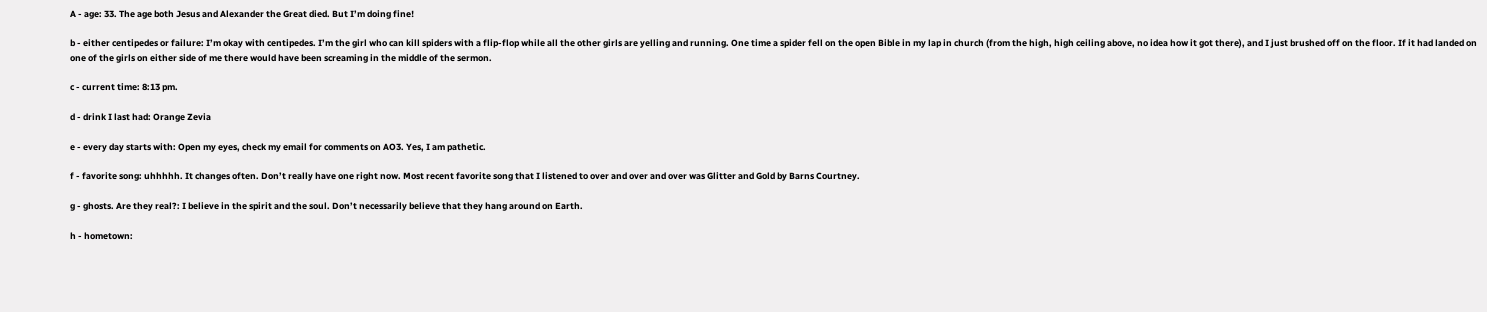A - age: 33. The age both Jesus and Alexander the Great died. But I’m doing fine!

b - either centipedes or failure: I’m okay with centipedes. I’m the girl who can kill spiders with a flip-flop while all the other girls are yelling and running. One time a spider fell on the open Bible in my lap in church (from the high, high ceiling above, no idea how it got there), and I just brushed off on the floor. If it had landed on one of the girls on either side of me there would have been screaming in the middle of the sermon.

c - current time: 8:13 pm.

d - drink I last had: Orange Zevia

e - every day starts with: Open my eyes, check my email for comments on AO3. Yes, I am pathetic.

f - favorite song: uhhhhh. It changes often. Don’t really have one right now. Most recent favorite song that I listened to over and over and over was Glitter and Gold by Barns Courtney.

g - ghosts. Are they real?: I believe in the spirit and the soul. Don’t necessarily believe that they hang around on Earth.

h - hometown: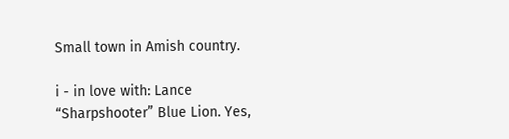Small town in Amish country.

i - in love with: Lance “Sharpshooter” Blue Lion. Yes,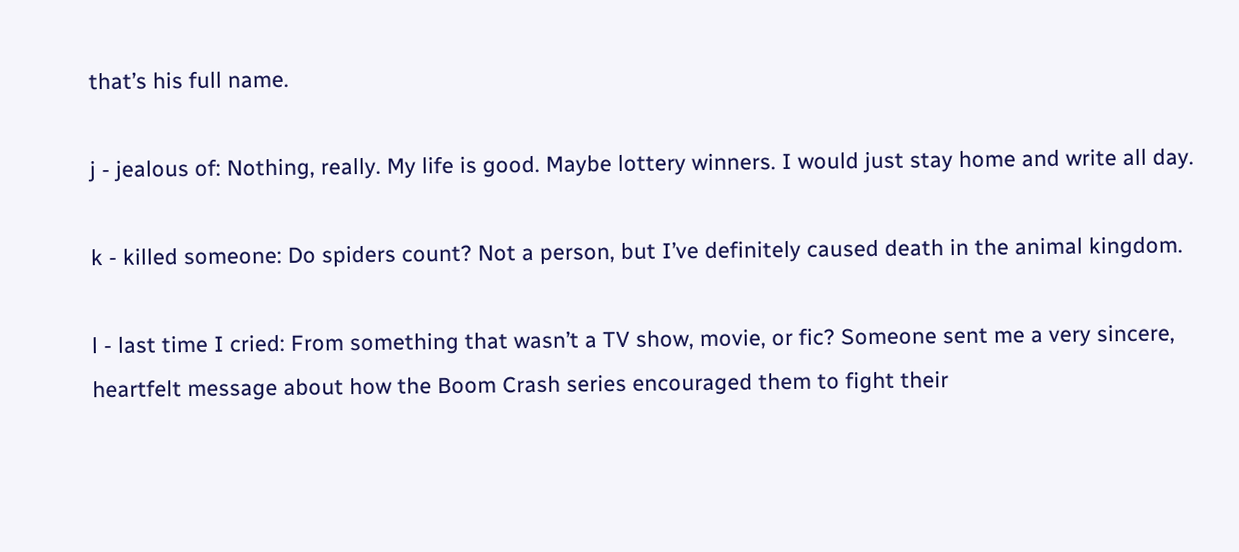that’s his full name.

j - jealous of: Nothing, really. My life is good. Maybe lottery winners. I would just stay home and write all day.

k - killed someone: Do spiders count? Not a person, but I’ve definitely caused death in the animal kingdom.

l - last time I cried: From something that wasn’t a TV show, movie, or fic? Someone sent me a very sincere, heartfelt message about how the Boom Crash series encouraged them to fight their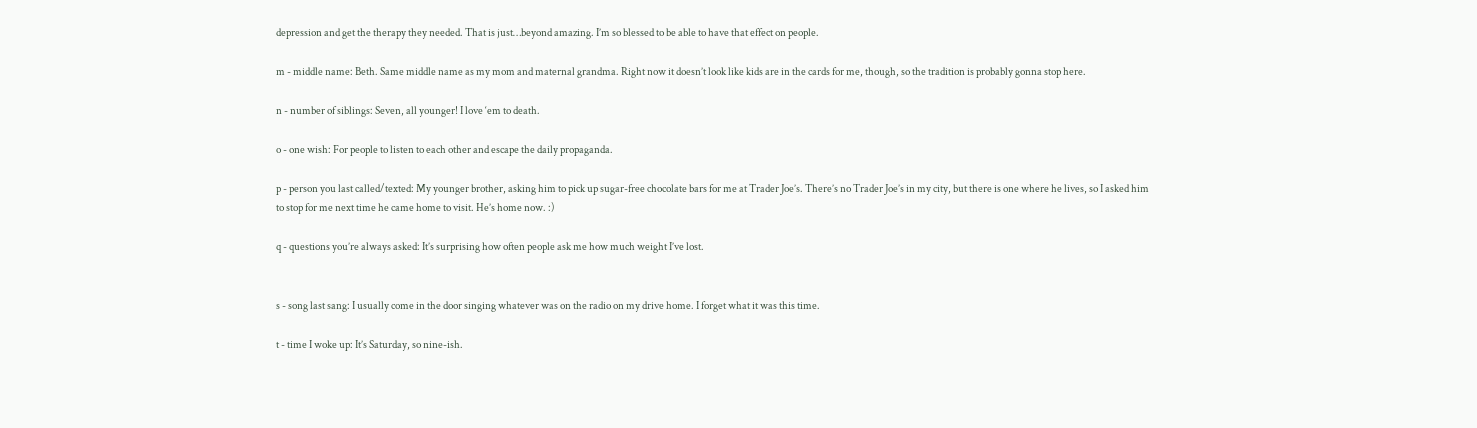depression and get the therapy they needed. That is just…beyond amazing. I’m so blessed to be able to have that effect on people.

m - middle name: Beth. Same middle name as my mom and maternal grandma. Right now it doesn’t look like kids are in the cards for me, though, so the tradition is probably gonna stop here.

n - number of siblings: Seven, all younger! I love ‘em to death.

o - one wish: For people to listen to each other and escape the daily propaganda.

p - person you last called/texted: My younger brother, asking him to pick up sugar-free chocolate bars for me at Trader Joe’s. There’s no Trader Joe’s in my city, but there is one where he lives, so I asked him to stop for me next time he came home to visit. He’s home now. :)

q - questions you’re always asked: It’s surprising how often people ask me how much weight I’ve lost.


s - song last sang: I usually come in the door singing whatever was on the radio on my drive home. I forget what it was this time.

t - time I woke up: It’s Saturday, so nine-ish.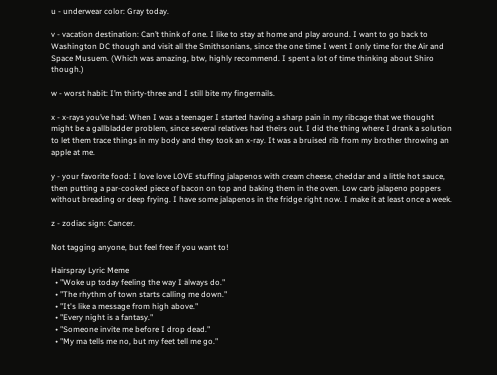u - underwear color: Gray today.

v - vacation destination: Can’t think of one. I like to stay at home and play around. I want to go back to Washington DC though and visit all the Smithsonians, since the one time I went I only time for the Air and Space Musuem. (Which was amazing, btw, highly recommend. I spent a lot of time thinking about Shiro though.)

w - worst habit: I’m thirty-three and I still bite my fingernails.

x - x-rays you’ve had: When I was a teenager I started having a sharp pain in my ribcage that we thought might be a gallbladder problem, since several relatives had theirs out. I did the thing where I drank a solution to let them trace things in my body and they took an x-ray. It was a bruised rib from my brother throwing an apple at me.

y - your favorite food: I love love LOVE stuffing jalapenos with cream cheese, cheddar and a little hot sauce, then putting a par-cooked piece of bacon on top and baking them in the oven. Low carb jalapeno poppers without breading or deep frying. I have some jalapenos in the fridge right now. I make it at least once a week.

z - zodiac sign: Cancer.

Not tagging anyone, but feel free if you want to!

Hairspray Lyric Meme
  • "Woke up today feeling the way I always do."
  • "The rhythm of town starts calling me down."
  • "It's like a message from high above."
  • "Every night is a fantasy."
  • "Someone invite me before I drop dead."
  • "My ma tells me no, but my feet tell me go."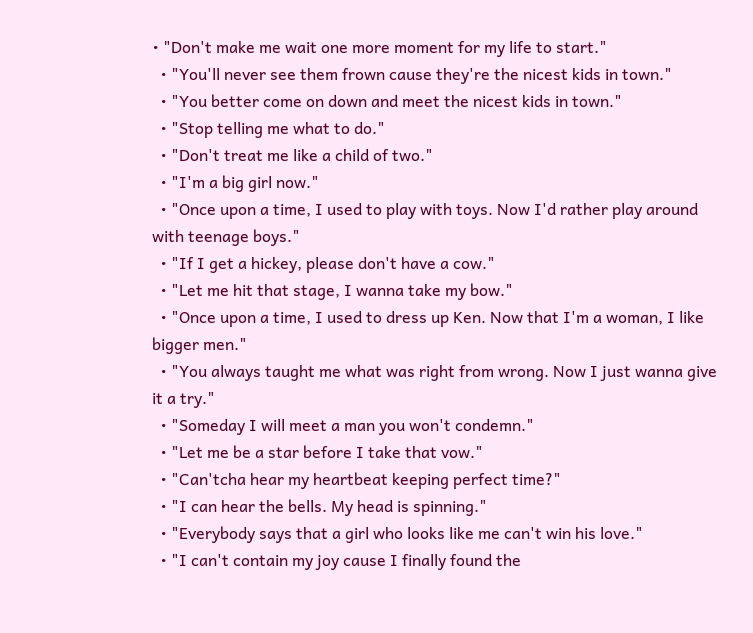• "Don't make me wait one more moment for my life to start."
  • "You'll never see them frown cause they're the nicest kids in town."
  • "You better come on down and meet the nicest kids in town."
  • "Stop telling me what to do."
  • "Don't treat me like a child of two."
  • "I'm a big girl now."
  • "Once upon a time, I used to play with toys. Now I'd rather play around with teenage boys."
  • "If I get a hickey, please don't have a cow."
  • "Let me hit that stage, I wanna take my bow."
  • "Once upon a time, I used to dress up Ken. Now that I'm a woman, I like bigger men."
  • "You always taught me what was right from wrong. Now I just wanna give it a try."
  • "Someday I will meet a man you won't condemn."
  • "Let me be a star before I take that vow."
  • "Can'tcha hear my heartbeat keeping perfect time?"
  • "I can hear the bells. My head is spinning."
  • "Everybody says that a girl who looks like me can't win his love."
  • "I can't contain my joy cause I finally found the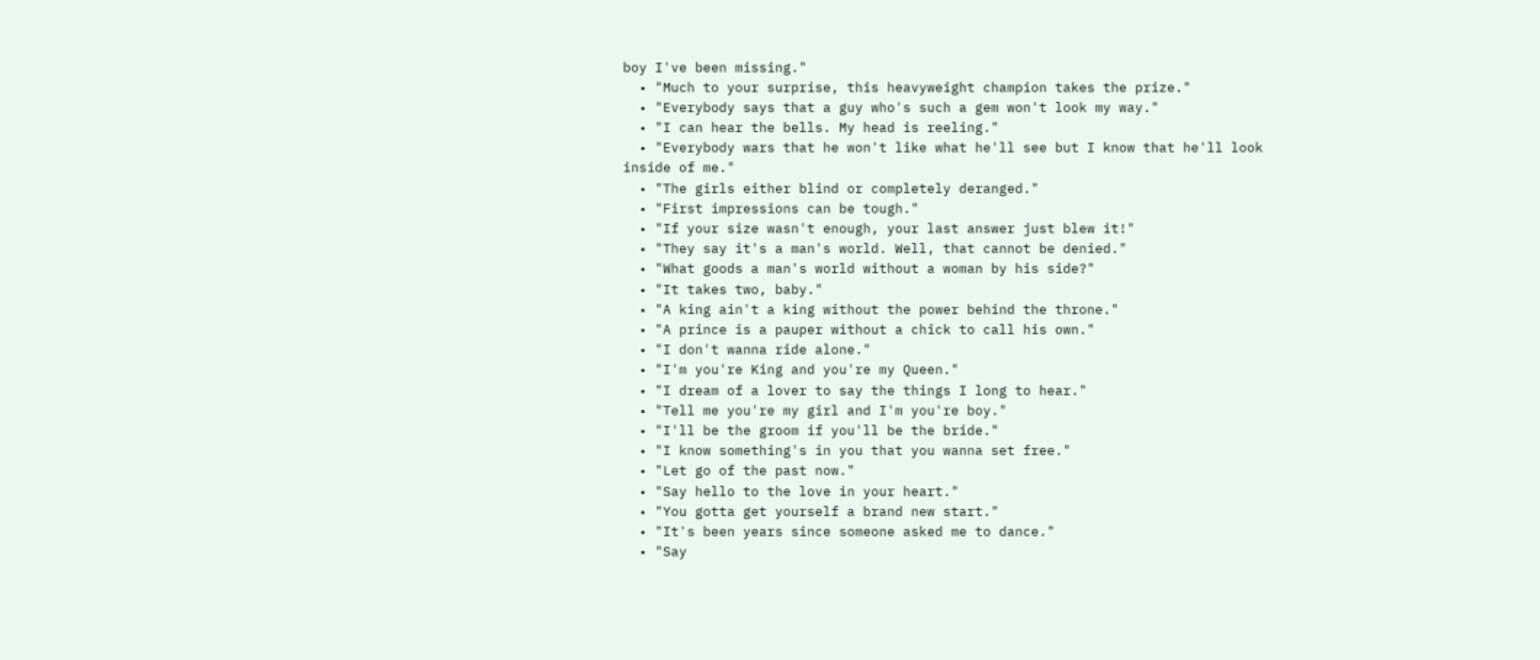boy I've been missing."
  • "Much to your surprise, this heavyweight champion takes the prize."
  • "Everybody says that a guy who's such a gem won't look my way."
  • "I can hear the bells. My head is reeling."
  • "Everybody wars that he won't like what he'll see but I know that he'll look inside of me."
  • "The girls either blind or completely deranged."
  • "First impressions can be tough."
  • "If your size wasn't enough, your last answer just blew it!"
  • "They say it's a man's world. Well, that cannot be denied."
  • "What goods a man's world without a woman by his side?"
  • "It takes two, baby."
  • "A king ain't a king without the power behind the throne."
  • "A prince is a pauper without a chick to call his own."
  • "I don't wanna ride alone."
  • "I'm you're King and you're my Queen."
  • "I dream of a lover to say the things I long to hear."
  • "Tell me you're my girl and I'm you're boy."
  • "I'll be the groom if you'll be the bride."
  • "I know something's in you that you wanna set free."
  • "Let go of the past now."
  • "Say hello to the love in your heart."
  • "You gotta get yourself a brand new start."
  • "It's been years since someone asked me to dance."
  • "Say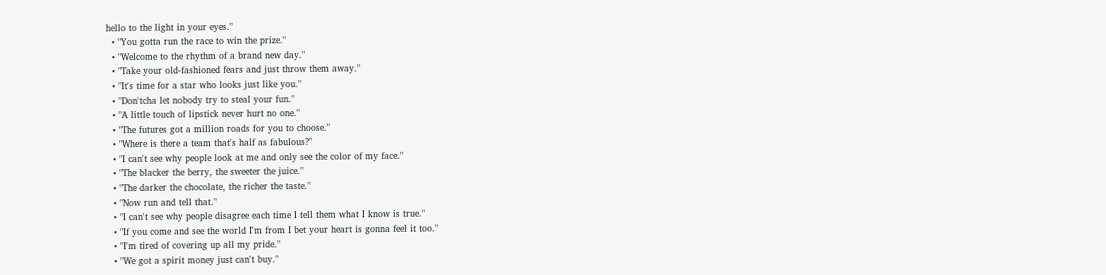hello to the light in your eyes."
  • "You gotta run the race to win the prize."
  • "Welcome to the rhythm of a brand new day."
  • "Take your old-fashioned fears and just throw them away."
  • "It's time for a star who looks just like you."
  • "Don'tcha let nobody try to steal your fun."
  • "A little touch of lipstick never hurt no one."
  • "The futures got a million roads for you to choose."
  • "Where is there a team that's half as fabulous?"
  • "I can't see why people look at me and only see the color of my face."
  • "The blacker the berry, the sweeter the juice."
  • "The darker the chocolate, the richer the taste."
  • "Now run and tell that."
  • "I can't see why people disagree each time I tell them what I know is true."
  • "If you come and see the world I'm from I bet your heart is gonna feel it too."
  • "I'm tired of covering up all my pride."
  • "We got a spirit money just can't buy."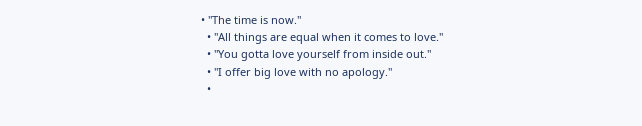• "The time is now."
  • "All things are equal when it comes to love."
  • "You gotta love yourself from inside out."
  • "I offer big love with no apology."
  •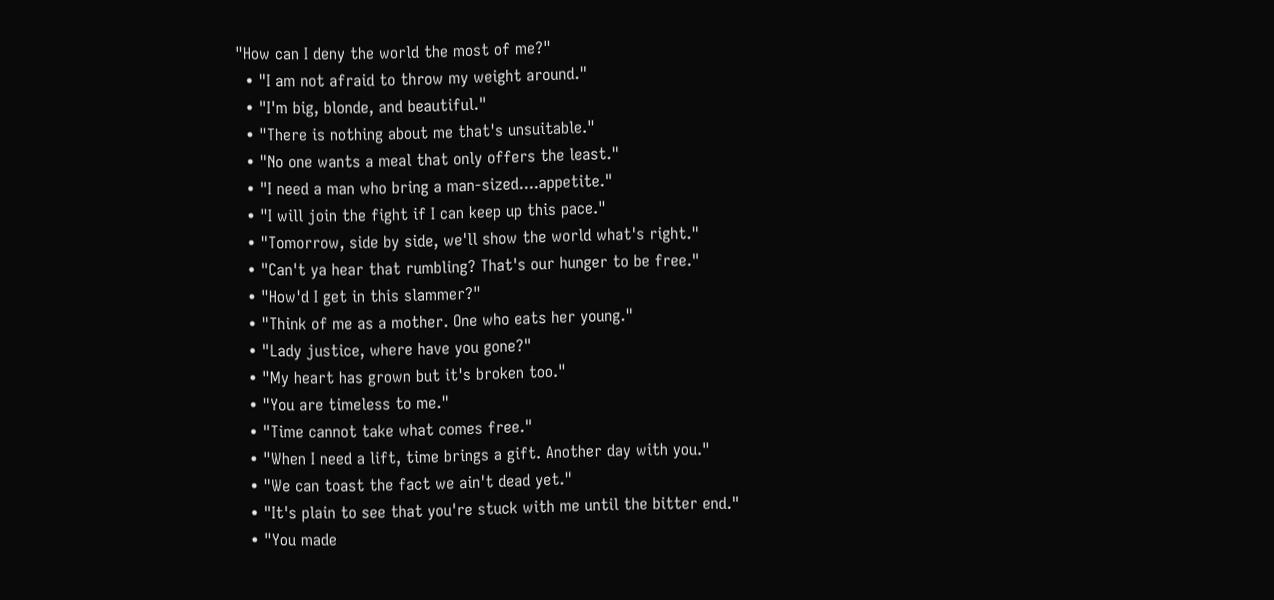"How can I deny the world the most of me?"
  • "I am not afraid to throw my weight around."
  • "I'm big, blonde, and beautiful."
  • "There is nothing about me that's unsuitable."
  • "No one wants a meal that only offers the least."
  • "I need a man who bring a man-sized....appetite."
  • "I will join the fight if I can keep up this pace."
  • "Tomorrow, side by side, we'll show the world what's right."
  • "Can't ya hear that rumbling? That's our hunger to be free."
  • "How'd I get in this slammer?"
  • "Think of me as a mother. One who eats her young."
  • "Lady justice, where have you gone?"
  • "My heart has grown but it's broken too."
  • "You are timeless to me."
  • "Time cannot take what comes free."
  • "When I need a lift, time brings a gift. Another day with you."
  • "We can toast the fact we ain't dead yet."
  • "It's plain to see that you're stuck with me until the bitter end."
  • "You made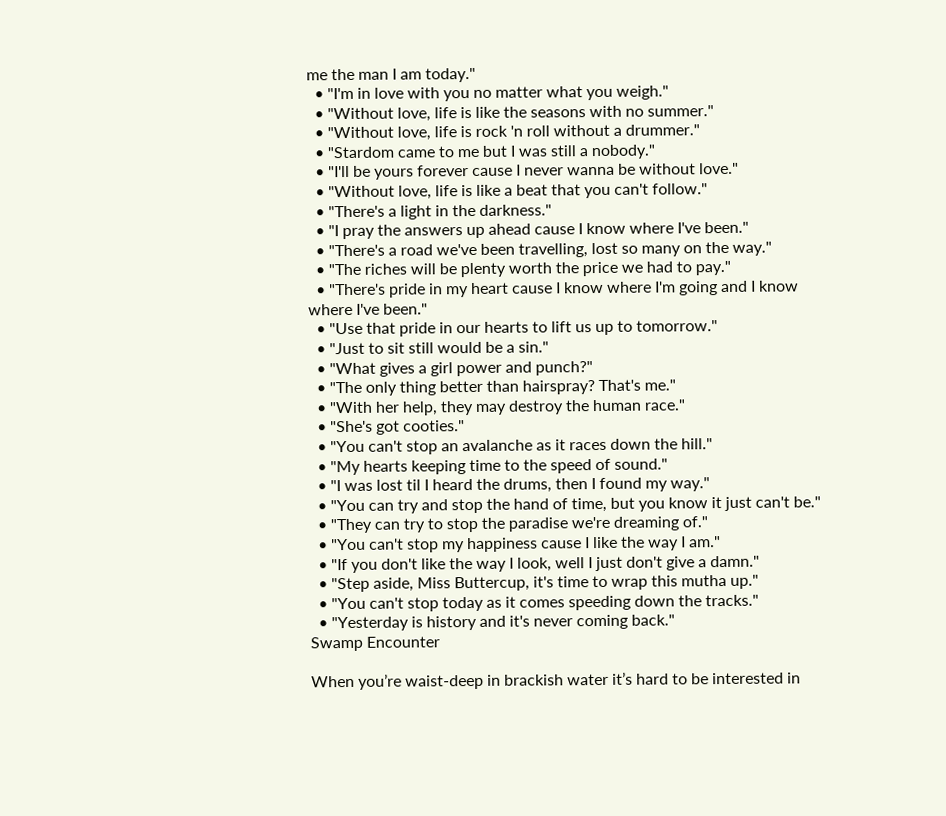me the man I am today."
  • "I'm in love with you no matter what you weigh."
  • "Without love, life is like the seasons with no summer."
  • "Without love, life is rock 'n roll without a drummer."
  • "Stardom came to me but I was still a nobody."
  • "I'll be yours forever cause I never wanna be without love."
  • "Without love, life is like a beat that you can't follow."
  • "There's a light in the darkness."
  • "I pray the answers up ahead cause I know where I've been."
  • "There's a road we've been travelling, lost so many on the way."
  • "The riches will be plenty worth the price we had to pay."
  • "There's pride in my heart cause I know where I'm going and I know where I've been."
  • "Use that pride in our hearts to lift us up to tomorrow."
  • "Just to sit still would be a sin."
  • "What gives a girl power and punch?"
  • "The only thing better than hairspray? That's me."
  • "With her help, they may destroy the human race."
  • "She's got cooties."
  • "You can't stop an avalanche as it races down the hill."
  • "My hearts keeping time to the speed of sound."
  • "I was lost til I heard the drums, then I found my way."
  • "You can try and stop the hand of time, but you know it just can't be."
  • "They can try to stop the paradise we're dreaming of."
  • "You can't stop my happiness cause I like the way I am."
  • "If you don't like the way I look, well I just don't give a damn."
  • "Step aside, Miss Buttercup, it's time to wrap this mutha up."
  • "You can't stop today as it comes speeding down the tracks."
  • "Yesterday is history and it's never coming back."
Swamp Encounter

When you’re waist-deep in brackish water it’s hard to be interested in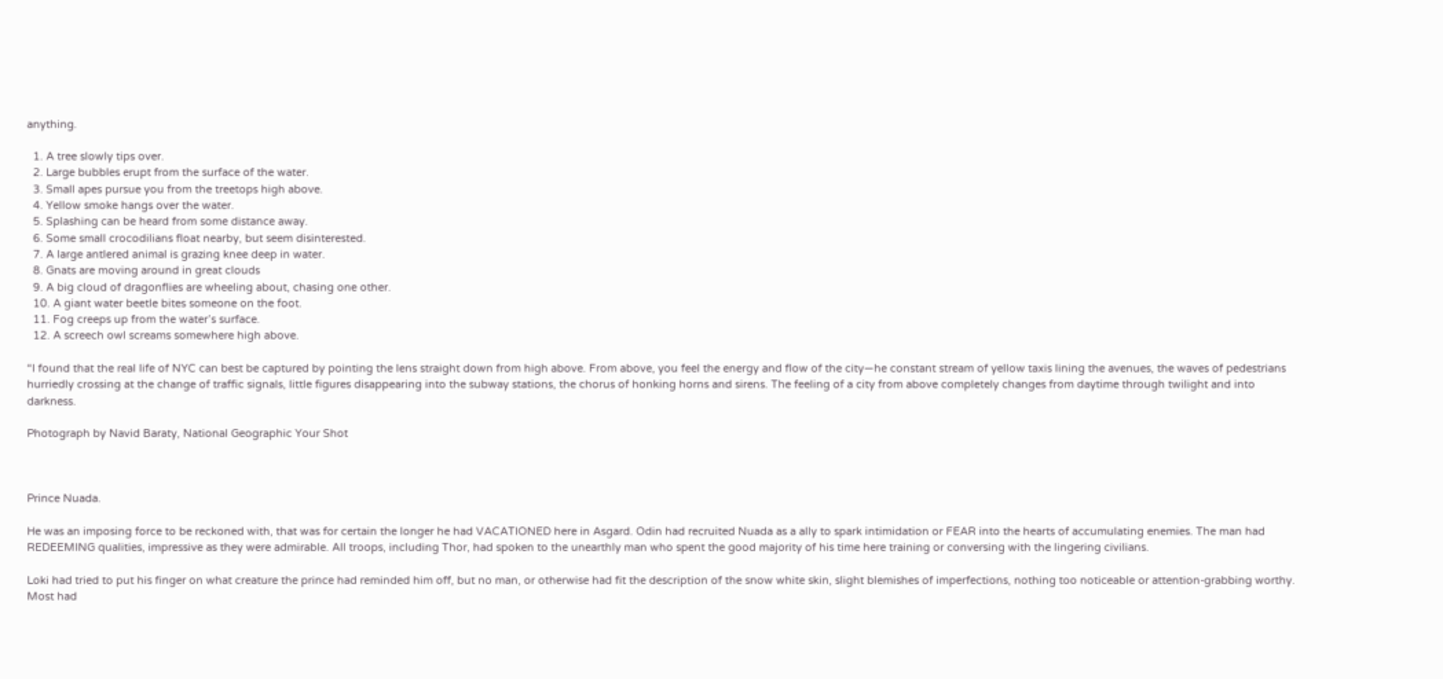anything.

  1. A tree slowly tips over.
  2. Large bubbles erupt from the surface of the water.
  3. Small apes pursue you from the treetops high above.
  4. Yellow smoke hangs over the water.
  5. Splashing can be heard from some distance away.
  6. Some small crocodilians float nearby, but seem disinterested.
  7. A large antlered animal is grazing knee deep in water.
  8. Gnats are moving around in great clouds
  9. A big cloud of dragonflies are wheeling about, chasing one other.
  10. A giant water beetle bites someone on the foot.
  11. Fog creeps up from the water’s surface.
  12. A screech owl screams somewhere high above.

“I found that the real life of NYC can best be captured by pointing the lens straight down from high above. From above, you feel the energy and flow of the city—he constant stream of yellow taxis lining the avenues, the waves of pedestrians hurriedly crossing at the change of traffic signals, little figures disappearing into the subway stations, the chorus of honking horns and sirens. The feeling of a city from above completely changes from daytime through twilight and into darkness.

Photograph by Navid Baraty, National Geographic Your Shot



Prince Nuada.

He was an imposing force to be reckoned with, that was for certain the longer he had VACATIONED here in Asgard. Odin had recruited Nuada as a ally to spark intimidation or FEAR into the hearts of accumulating enemies. The man had REDEEMING qualities, impressive as they were admirable. All troops, including Thor, had spoken to the unearthly man who spent the good majority of his time here training or conversing with the lingering civilians.

Loki had tried to put his finger on what creature the prince had reminded him off, but no man, or otherwise had fit the description of the snow white skin, slight blemishes of imperfections, nothing too noticeable or attention-grabbing worthy. Most had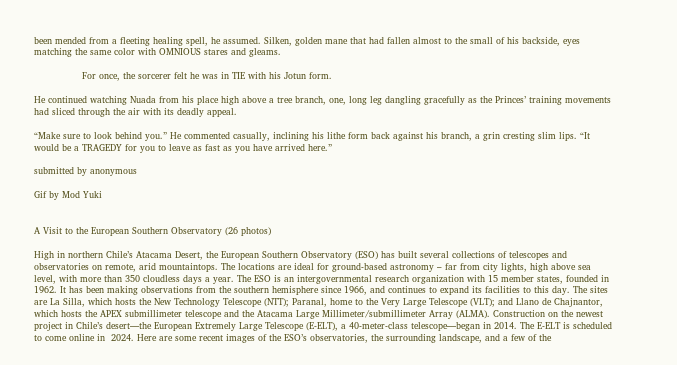been mended from a fleeting healing spell, he assumed. Silken, golden mane that had fallen almost to the small of his backside, eyes matching the same color with OMNIOUS stares and gleams.

                For once, the sorcerer felt he was in TIE with his Jotun form.

He continued watching Nuada from his place high above a tree branch, one, long leg dangling gracefully as the Princes’ training movements had sliced through the air with its deadly appeal.

“Make sure to look behind you.” He commented casually, inclining his lithe form back against his branch, a grin cresting slim lips. “It would be a TRAGEDY for you to leave as fast as you have arrived here.”

submitted by anonymous

Gif by Mod Yuki


A Visit to the European Southern Observatory (26 photos)

High in northern Chile’s Atacama Desert, the European Southern Observatory (ESO) has built several collections of telescopes and observatories on remote, arid mountaintops. The locations are ideal for ground-based astronomy – far from city lights, high above sea level, with more than 350 cloudless days a year. The ESO is an intergovernmental research organization with 15 member states, founded in 1962. It has been making observations from the southern hemisphere since 1966, and continues to expand its facilities to this day. The sites are La Silla, which hosts the New Technology Telescope (NTT); Paranal, home to the Very Large Telescope (VLT); and Llano de Chajnantor, which hosts the APEX submillimeter telescope and the Atacama Large Millimeter/submillimeter Array (ALMA). Construction on the newest project in Chile’s desert—the European Extremely Large Telescope (E-ELT), a 40-meter-class telescope—began in 2014. The E-ELT is scheduled to come online in  2024. Here are some recent images of the ESO’s observatories, the surrounding landscape, and a few of the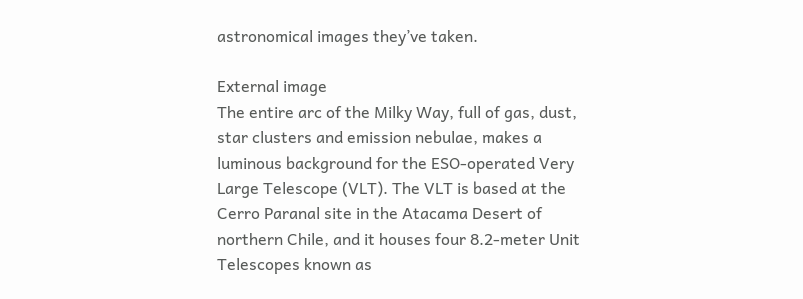astronomical images they’ve taken.

External image
The entire arc of the Milky Way, full of gas, dust, star clusters and emission nebulae, makes a luminous background for the ESO-operated Very Large Telescope (VLT). The VLT is based at the Cerro Paranal site in the Atacama Desert of northern Chile, and it houses four 8.2-meter Unit Telescopes known as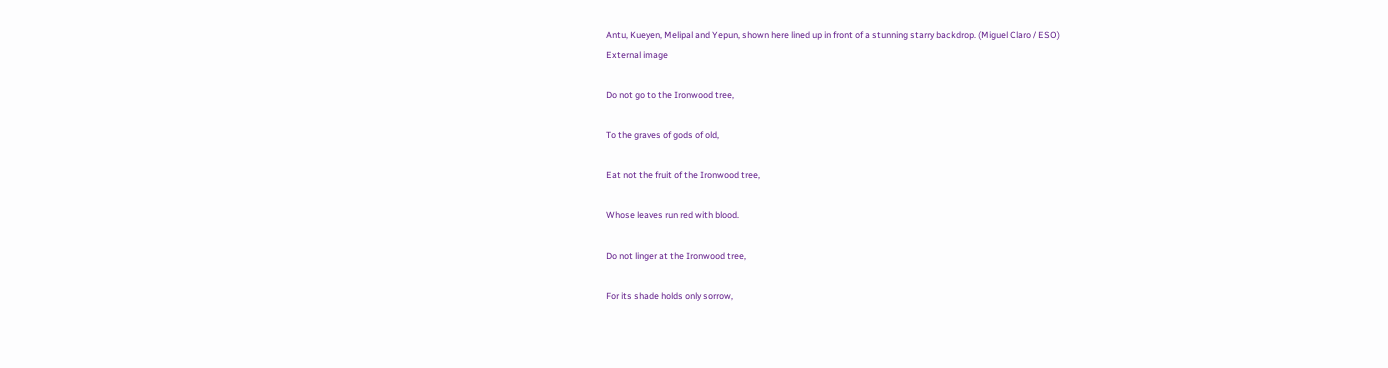Antu, Kueyen, Melipal and Yepun, shown here lined up in front of a stunning starry backdrop. (Miguel Claro / ESO)
External image

Do not go to the Ironwood tree,

To the graves of gods of old,

Eat not the fruit of the Ironwood tree,

Whose leaves run red with blood.

Do not linger at the Ironwood tree,

For its shade holds only sorrow,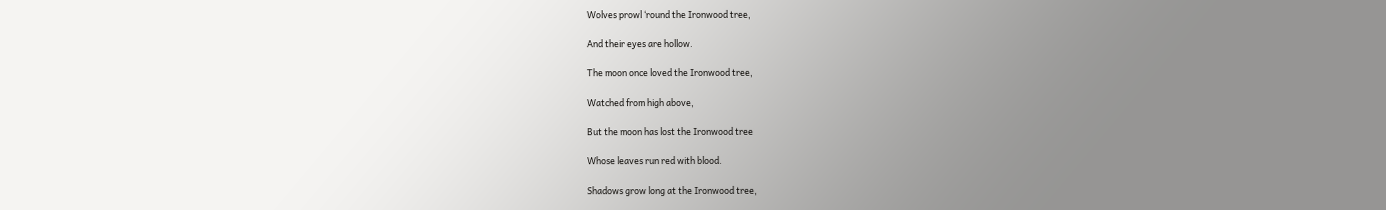Wolves prowl ‘round the Ironwood tree,

And their eyes are hollow.

The moon once loved the Ironwood tree,

Watched from high above,

But the moon has lost the Ironwood tree

Whose leaves run red with blood.

Shadows grow long at the Ironwood tree,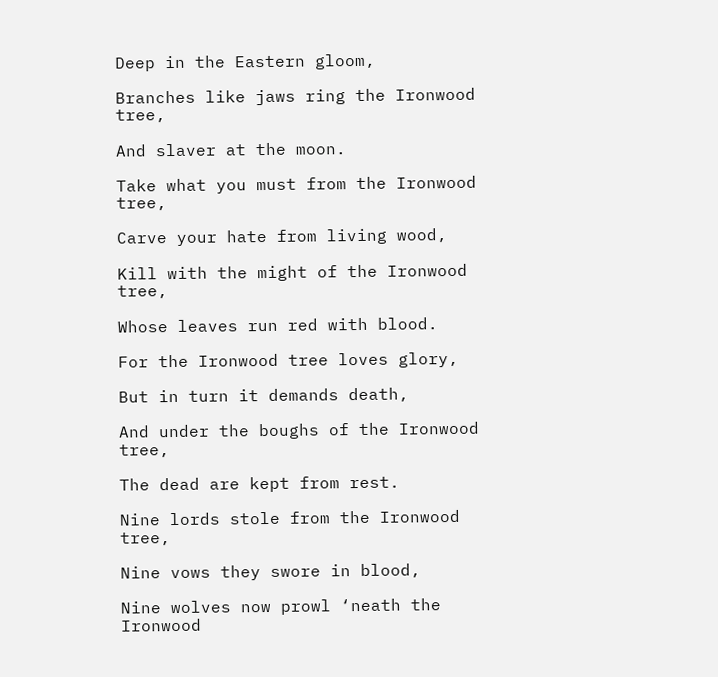Deep in the Eastern gloom,

Branches like jaws ring the Ironwood tree,

And slaver at the moon.

Take what you must from the Ironwood tree,

Carve your hate from living wood,

Kill with the might of the Ironwood tree,

Whose leaves run red with blood.

For the Ironwood tree loves glory,

But in turn it demands death,

And under the boughs of the Ironwood tree,

The dead are kept from rest.

Nine lords stole from the Ironwood tree,

Nine vows they swore in blood,

Nine wolves now prowl ‘neath the Ironwood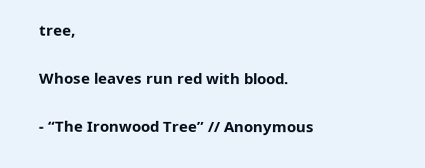tree,

Whose leaves run red with blood.

- “The Ironwood Tree” // Anonymous